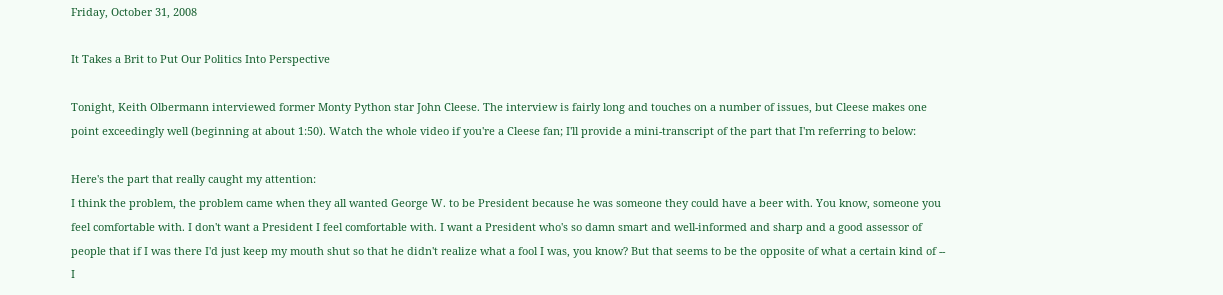Friday, October 31, 2008

It Takes a Brit to Put Our Politics Into Perspective

Tonight, Keith Olbermann interviewed former Monty Python star John Cleese. The interview is fairly long and touches on a number of issues, but Cleese makes one point exceedingly well (beginning at about 1:50). Watch the whole video if you're a Cleese fan; I'll provide a mini-transcript of the part that I'm referring to below:

Here's the part that really caught my attention:
I think the problem, the problem came when they all wanted George W. to be President because he was someone they could have a beer with. You know, someone you feel comfortable with. I don't want a President I feel comfortable with. I want a President who's so damn smart and well-informed and sharp and a good assessor of people that if I was there I'd just keep my mouth shut so that he didn't realize what a fool I was, you know? But that seems to be the opposite of what a certain kind of -- I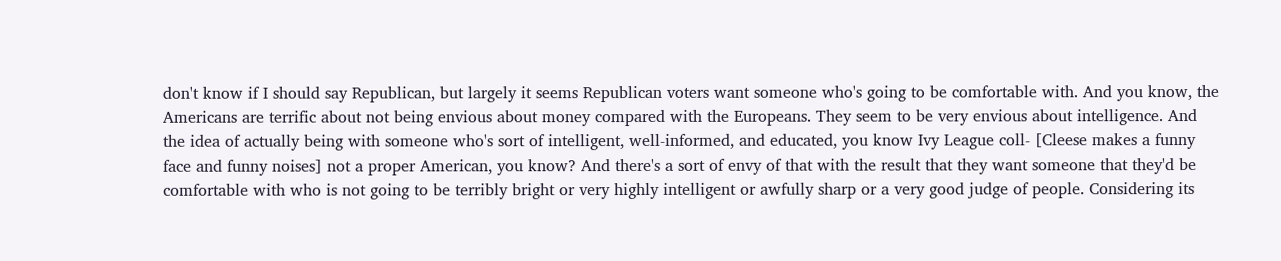don't know if I should say Republican, but largely it seems Republican voters want someone who's going to be comfortable with. And you know, the Americans are terrific about not being envious about money compared with the Europeans. They seem to be very envious about intelligence. And the idea of actually being with someone who's sort of intelligent, well-informed, and educated, you know Ivy League coll- [Cleese makes a funny face and funny noises] not a proper American, you know? And there's a sort of envy of that with the result that they want someone that they'd be comfortable with who is not going to be terribly bright or very highly intelligent or awfully sharp or a very good judge of people. Considering its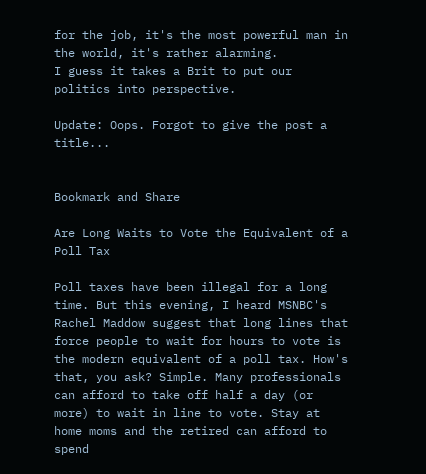for the job, it's the most powerful man in the world, it's rather alarming.
I guess it takes a Brit to put our politics into perspective.

Update: Oops. Forgot to give the post a title...


Bookmark and Share

Are Long Waits to Vote the Equivalent of a Poll Tax

Poll taxes have been illegal for a long time. But this evening, I heard MSNBC's Rachel Maddow suggest that long lines that force people to wait for hours to vote is the modern equivalent of a poll tax. How's that, you ask? Simple. Many professionals can afford to take off half a day (or more) to wait in line to vote. Stay at home moms and the retired can afford to spend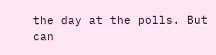the day at the polls. But can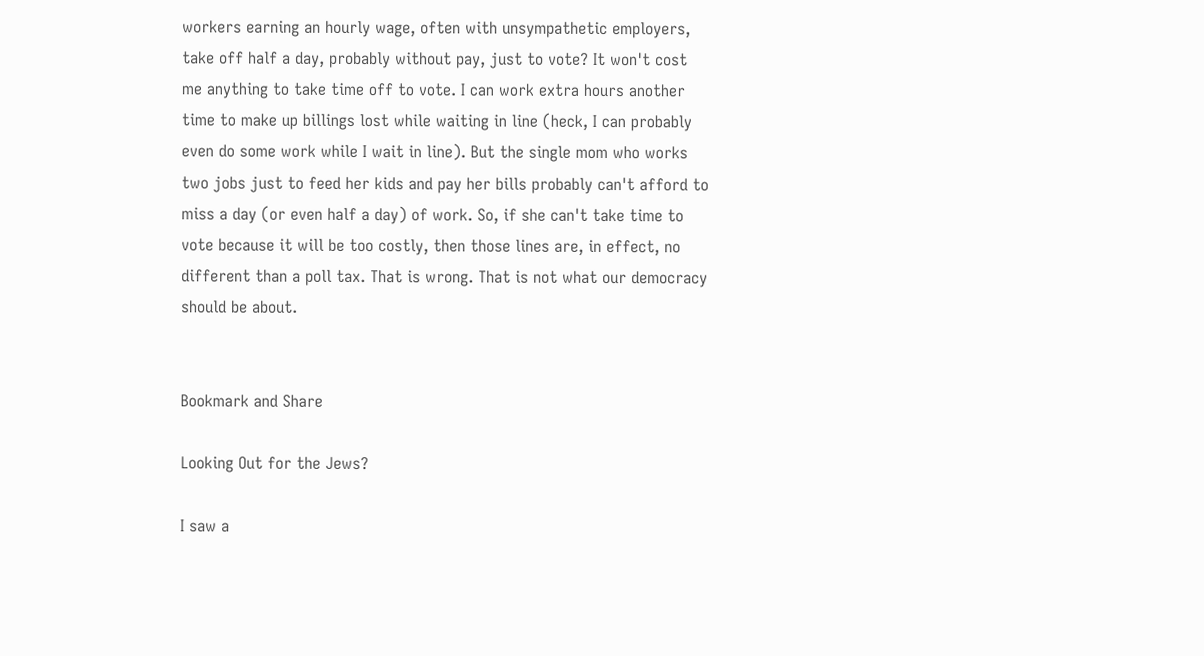workers earning an hourly wage, often with unsympathetic employers, take off half a day, probably without pay, just to vote? It won't cost me anything to take time off to vote. I can work extra hours another time to make up billings lost while waiting in line (heck, I can probably even do some work while I wait in line). But the single mom who works two jobs just to feed her kids and pay her bills probably can't afford to miss a day (or even half a day) of work. So, if she can't take time to vote because it will be too costly, then those lines are, in effect, no different than a poll tax. That is wrong. That is not what our democracy should be about.


Bookmark and Share

Looking Out for the Jews?

I saw a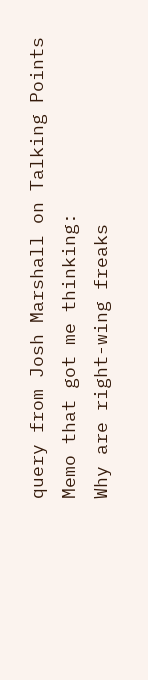query from Josh Marshall on Talking Points Memo that got me thinking:
Why are right-wing freaks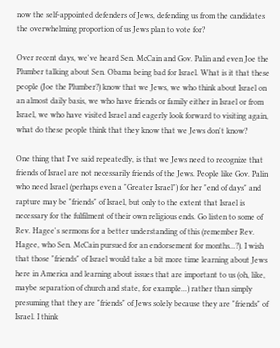now the self-appointed defenders of Jews, defending us from the candidates the overwhelming proportion of us Jews plan to vote for?

Over recent days, we've heard Sen. McCain and Gov. Palin and even Joe the Plumber talking about Sen. Obama being bad for Israel. What is it that these people (Joe the Plumber?) know that we Jews, we who think about Israel on an almost daily basis, we who have friends or family either in Israel or from Israel, we who have visited Israel and eagerly look forward to visiting again, what do these people think that they know that we Jews don't know?

One thing that I've said repeatedly, is that we Jews need to recognize that friends of Israel are not necessarily friends of the Jews. People like Gov. Palin who need Israel (perhaps even a "Greater Israel") for her "end of days" and rapture may be "friends" of Israel, but only to the extent that Israel is necessary for the fulfilment of their own religious ends. Go listen to some of Rev. Hagee's sermons for a better understanding of this (remember Rev. Hagee, who Sen. McCain pursued for an endorsement for months...?). I wish that those "friends" of Israel would take a bit more time learning about Jews here in America and learning about issues that are important to us (oh, like, maybe separation of church and state, for example...) rather than simply presuming that they are "friends" of Jews solely because they are "friends" of Israel. I think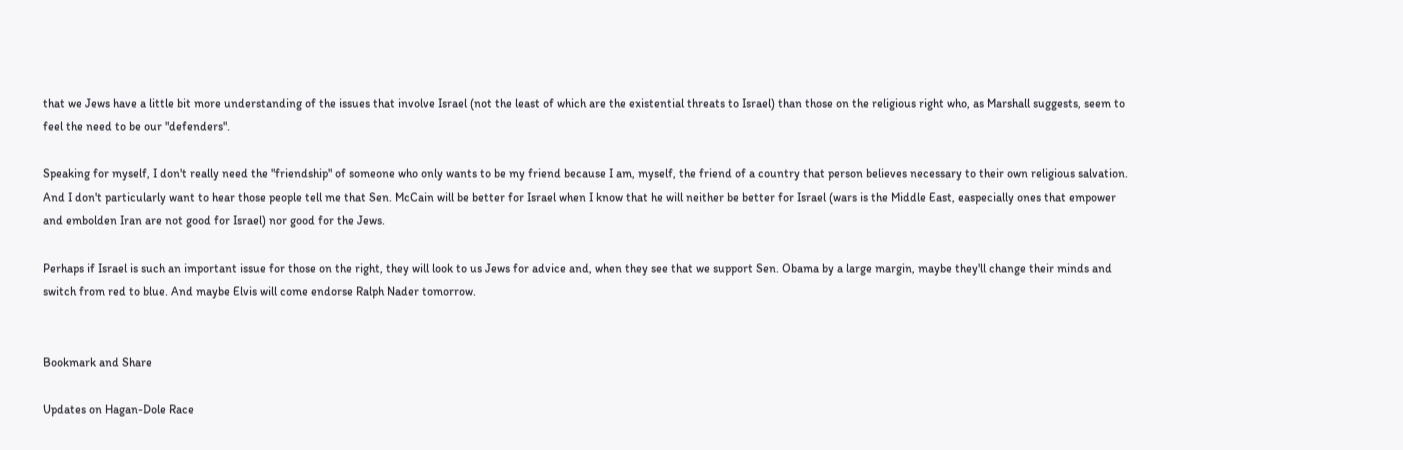that we Jews have a little bit more understanding of the issues that involve Israel (not the least of which are the existential threats to Israel) than those on the religious right who, as Marshall suggests, seem to feel the need to be our "defenders".

Speaking for myself, I don't really need the "friendship" of someone who only wants to be my friend because I am, myself, the friend of a country that person believes necessary to their own religious salvation. And I don't particularly want to hear those people tell me that Sen. McCain will be better for Israel when I know that he will neither be better for Israel (wars is the Middle East, easpecially ones that empower and embolden Iran are not good for Israel) nor good for the Jews.

Perhaps if Israel is such an important issue for those on the right, they will look to us Jews for advice and, when they see that we support Sen. Obama by a large margin, maybe they'll change their minds and switch from red to blue. And maybe Elvis will come endorse Ralph Nader tomorrow.


Bookmark and Share

Updates on Hagan-Dole Race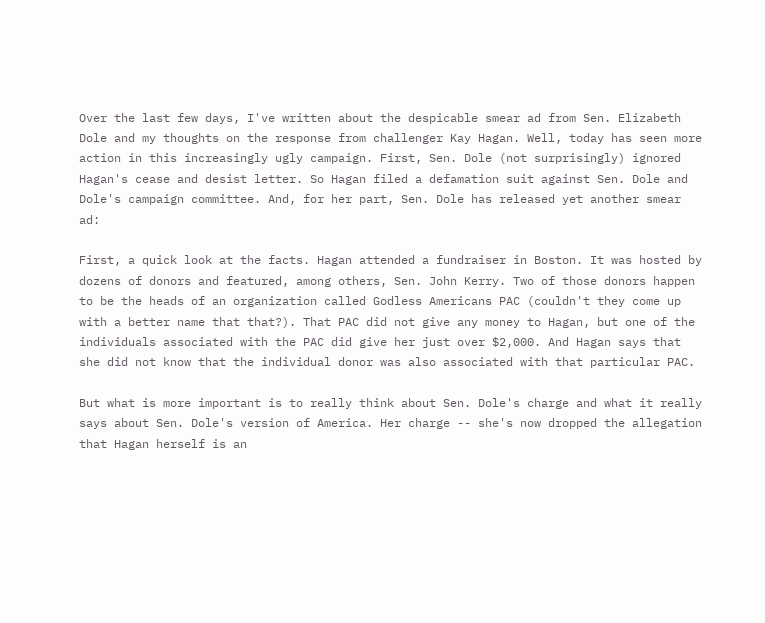Over the last few days, I've written about the despicable smear ad from Sen. Elizabeth Dole and my thoughts on the response from challenger Kay Hagan. Well, today has seen more action in this increasingly ugly campaign. First, Sen. Dole (not surprisingly) ignored Hagan's cease and desist letter. So Hagan filed a defamation suit against Sen. Dole and Dole's campaign committee. And, for her part, Sen. Dole has released yet another smear ad:

First, a quick look at the facts. Hagan attended a fundraiser in Boston. It was hosted by dozens of donors and featured, among others, Sen. John Kerry. Two of those donors happen to be the heads of an organization called Godless Americans PAC (couldn't they come up with a better name that that?). That PAC did not give any money to Hagan, but one of the individuals associated with the PAC did give her just over $2,000. And Hagan says that she did not know that the individual donor was also associated with that particular PAC.

But what is more important is to really think about Sen. Dole's charge and what it really says about Sen. Dole's version of America. Her charge -- she's now dropped the allegation that Hagan herself is an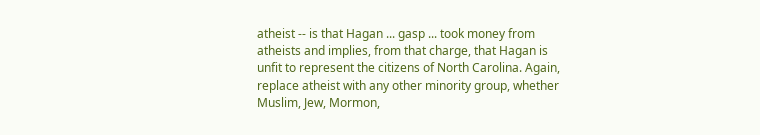atheist -- is that Hagan ... gasp ... took money from atheists and implies, from that charge, that Hagan is unfit to represent the citizens of North Carolina. Again, replace atheist with any other minority group, whether Muslim, Jew, Mormon,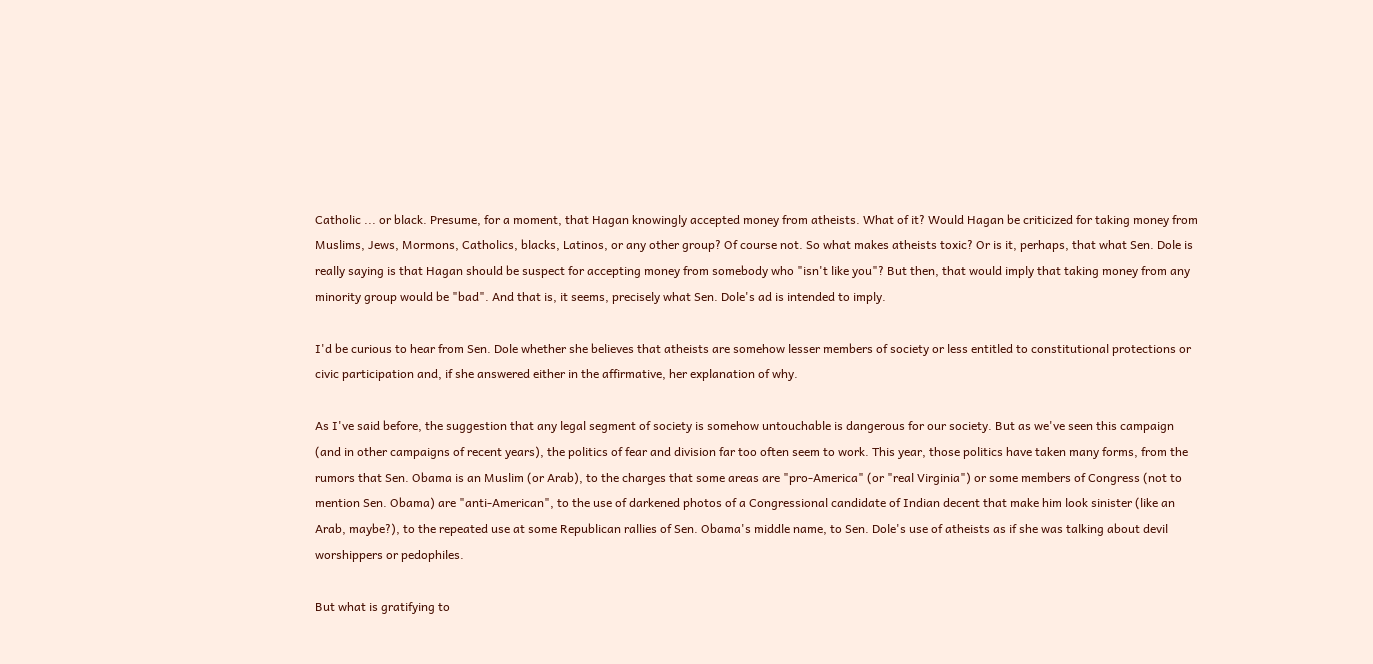Catholic ... or black. Presume, for a moment, that Hagan knowingly accepted money from atheists. What of it? Would Hagan be criticized for taking money from Muslims, Jews, Mormons, Catholics, blacks, Latinos, or any other group? Of course not. So what makes atheists toxic? Or is it, perhaps, that what Sen. Dole is really saying is that Hagan should be suspect for accepting money from somebody who "isn't like you"? But then, that would imply that taking money from any minority group would be "bad". And that is, it seems, precisely what Sen. Dole's ad is intended to imply.

I'd be curious to hear from Sen. Dole whether she believes that atheists are somehow lesser members of society or less entitled to constitutional protections or civic participation and, if she answered either in the affirmative, her explanation of why.

As I've said before, the suggestion that any legal segment of society is somehow untouchable is dangerous for our society. But as we've seen this campaign (and in other campaigns of recent years), the politics of fear and division far too often seem to work. This year, those politics have taken many forms, from the rumors that Sen. Obama is an Muslim (or Arab), to the charges that some areas are "pro-America" (or "real Virginia") or some members of Congress (not to mention Sen. Obama) are "anti-American", to the use of darkened photos of a Congressional candidate of Indian decent that make him look sinister (like an Arab, maybe?), to the repeated use at some Republican rallies of Sen. Obama's middle name, to Sen. Dole's use of atheists as if she was talking about devil worshippers or pedophiles.

But what is gratifying to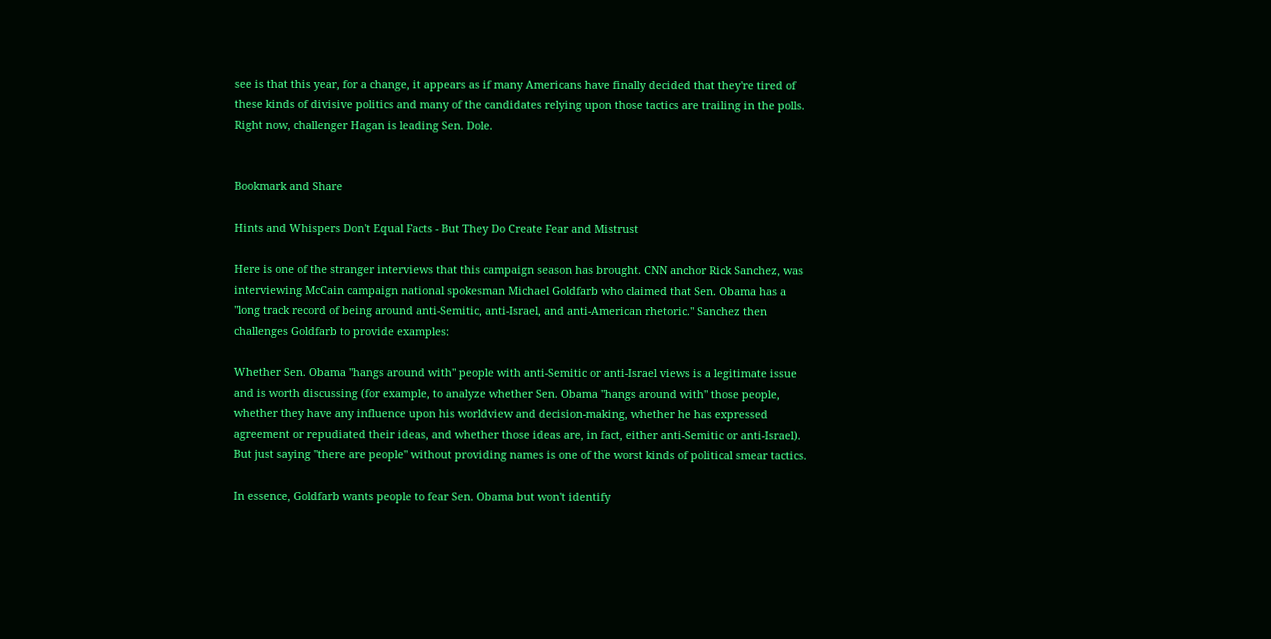see is that this year, for a change, it appears as if many Americans have finally decided that they're tired of these kinds of divisive politics and many of the candidates relying upon those tactics are trailing in the polls. Right now, challenger Hagan is leading Sen. Dole.


Bookmark and Share

Hints and Whispers Don't Equal Facts - But They Do Create Fear and Mistrust

Here is one of the stranger interviews that this campaign season has brought. CNN anchor Rick Sanchez, was interviewing McCain campaign national spokesman Michael Goldfarb who claimed that Sen. Obama has a "long track record of being around anti-Semitic, anti-Israel, and anti-American rhetoric." Sanchez then challenges Goldfarb to provide examples:

Whether Sen. Obama "hangs around with" people with anti-Semitic or anti-Israel views is a legitimate issue and is worth discussing (for example, to analyze whether Sen. Obama "hangs around with" those people, whether they have any influence upon his worldview and decision-making, whether he has expressed agreement or repudiated their ideas, and whether those ideas are, in fact, either anti-Semitic or anti-Israel). But just saying "there are people" without providing names is one of the worst kinds of political smear tactics.

In essence, Goldfarb wants people to fear Sen. Obama but won't identify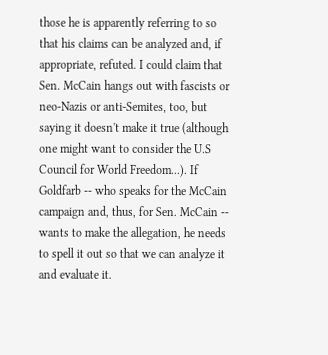those he is apparently referring to so that his claims can be analyzed and, if appropriate, refuted. I could claim that Sen. McCain hangs out with fascists or neo-Nazis or anti-Semites, too, but saying it doesn't make it true (although one might want to consider the U.S Council for World Freedom...). If Goldfarb -- who speaks for the McCain campaign and, thus, for Sen. McCain -- wants to make the allegation, he needs to spell it out so that we can analyze it and evaluate it.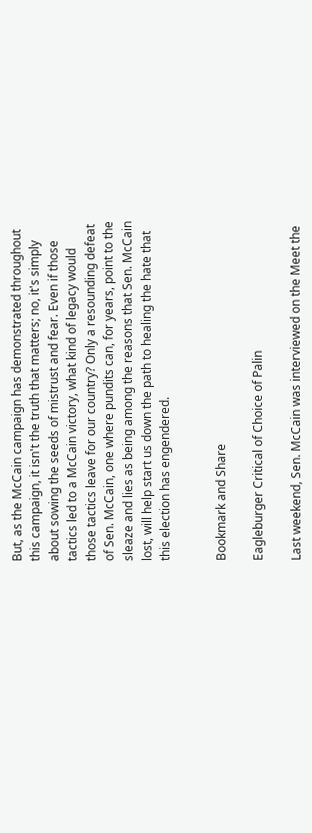But, as the McCain campaign has demonstrated throughout this campaign, it isn't the truth that matters; no, it's simply about sowing the seeds of mistrust and fear. Even if those tactics led to a McCain victory, what kind of legacy would those tactics leave for our country? Only a resounding defeat of Sen. McCain, one where pundits can, for years, point to the sleaze and lies as being among the reasons that Sen. McCain lost, will help start us down the path to healing the hate that this election has engendered.


Bookmark and Share

Eagleburger Critical of Choice of Palin

Last weekend, Sen. McCain was interviewed on the Meet the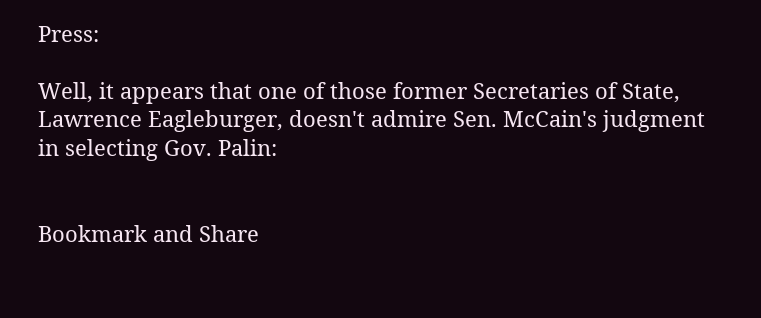Press:

Well, it appears that one of those former Secretaries of State, Lawrence Eagleburger, doesn't admire Sen. McCain's judgment in selecting Gov. Palin:


Bookmark and Share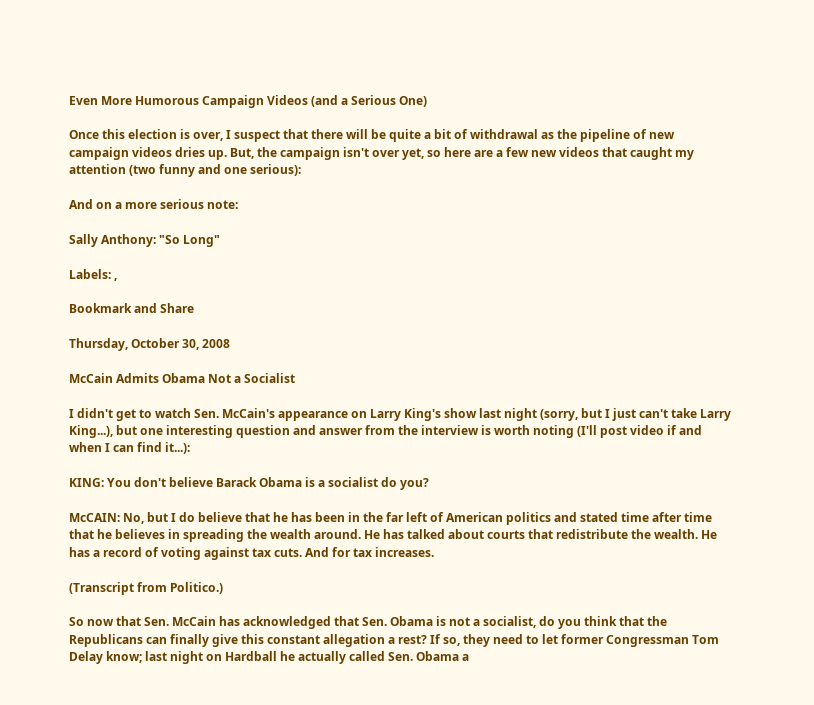Even More Humorous Campaign Videos (and a Serious One)

Once this election is over, I suspect that there will be quite a bit of withdrawal as the pipeline of new campaign videos dries up. But, the campaign isn't over yet, so here are a few new videos that caught my attention (two funny and one serious):

And on a more serious note:

Sally Anthony: "So Long"

Labels: ,

Bookmark and Share

Thursday, October 30, 2008

McCain Admits Obama Not a Socialist

I didn't get to watch Sen. McCain's appearance on Larry King's show last night (sorry, but I just can't take Larry King...), but one interesting question and answer from the interview is worth noting (I'll post video if and when I can find it...):

KING: You don't believe Barack Obama is a socialist do you?

McCAIN: No, but I do believe that he has been in the far left of American politics and stated time after time that he believes in spreading the wealth around. He has talked about courts that redistribute the wealth. He has a record of voting against tax cuts. And for tax increases.

(Transcript from Politico.)

So now that Sen. McCain has acknowledged that Sen. Obama is not a socialist, do you think that the Republicans can finally give this constant allegation a rest? If so, they need to let former Congressman Tom Delay know; last night on Hardball he actually called Sen. Obama a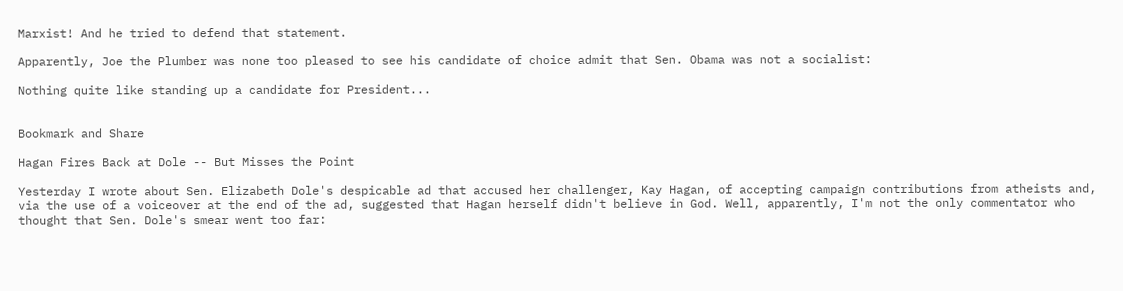Marxist! And he tried to defend that statement.

Apparently, Joe the Plumber was none too pleased to see his candidate of choice admit that Sen. Obama was not a socialist:

Nothing quite like standing up a candidate for President...


Bookmark and Share

Hagan Fires Back at Dole -- But Misses the Point

Yesterday I wrote about Sen. Elizabeth Dole's despicable ad that accused her challenger, Kay Hagan, of accepting campaign contributions from atheists and, via the use of a voiceover at the end of the ad, suggested that Hagan herself didn't believe in God. Well, apparently, I'm not the only commentator who thought that Sen. Dole's smear went too far: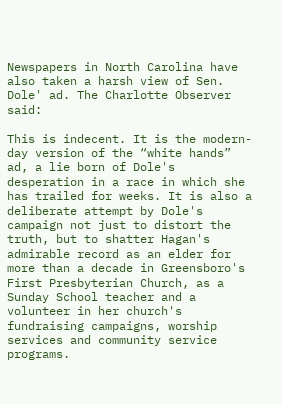Newspapers in North Carolina have also taken a harsh view of Sen. Dole' ad. The Charlotte Observer said:

This is indecent. It is the modern-day version of the “white hands” ad, a lie born of Dole's desperation in a race in which she has trailed for weeks. It is also a deliberate attempt by Dole's campaign not just to distort the truth, but to shatter Hagan's admirable record as an elder for more than a decade in Greensboro's First Presbyterian Church, as a Sunday School teacher and a volunteer in her church's fundraising campaigns, worship services and community service programs.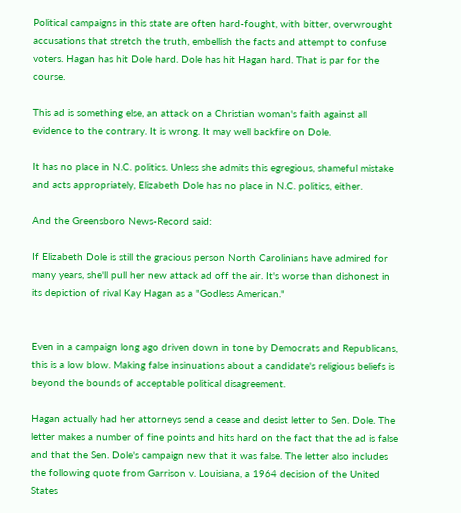Political campaigns in this state are often hard-fought, with bitter, overwrought accusations that stretch the truth, embellish the facts and attempt to confuse voters. Hagan has hit Dole hard. Dole has hit Hagan hard. That is par for the course.

This ad is something else, an attack on a Christian woman's faith against all evidence to the contrary. It is wrong. It may well backfire on Dole.

It has no place in N.C. politics. Unless she admits this egregious, shameful mistake and acts appropriately, Elizabeth Dole has no place in N.C. politics, either.

And the Greensboro News-Record said:

If Elizabeth Dole is still the gracious person North Carolinians have admired for many years, she'll pull her new attack ad off the air. It's worse than dishonest in its depiction of rival Kay Hagan as a "Godless American."


Even in a campaign long ago driven down in tone by Democrats and Republicans, this is a low blow. Making false insinuations about a candidate's religious beliefs is beyond the bounds of acceptable political disagreement.

Hagan actually had her attorneys send a cease and desist letter to Sen. Dole. The letter makes a number of fine points and hits hard on the fact that the ad is false and that the Sen. Dole's campaign new that it was false. The letter also includes the following quote from Garrison v. Louisiana, a 1964 decision of the United States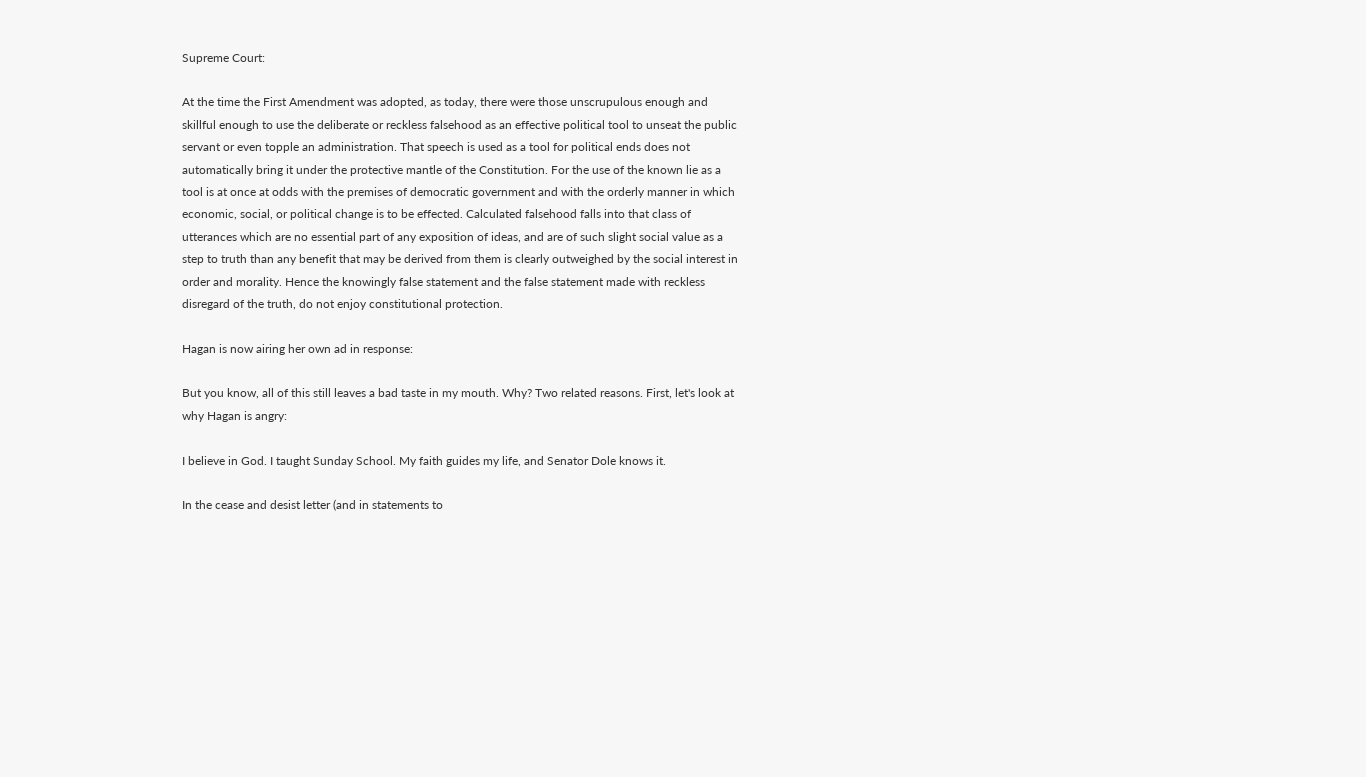Supreme Court:

At the time the First Amendment was adopted, as today, there were those unscrupulous enough and skillful enough to use the deliberate or reckless falsehood as an effective political tool to unseat the public servant or even topple an administration. That speech is used as a tool for political ends does not automatically bring it under the protective mantle of the Constitution. For the use of the known lie as a tool is at once at odds with the premises of democratic government and with the orderly manner in which economic, social, or political change is to be effected. Calculated falsehood falls into that class of utterances which are no essential part of any exposition of ideas, and are of such slight social value as a step to truth than any benefit that may be derived from them is clearly outweighed by the social interest in order and morality. Hence the knowingly false statement and the false statement made with reckless disregard of the truth, do not enjoy constitutional protection.

Hagan is now airing her own ad in response:

But you know, all of this still leaves a bad taste in my mouth. Why? Two related reasons. First, let's look at why Hagan is angry:

I believe in God. I taught Sunday School. My faith guides my life, and Senator Dole knows it.

In the cease and desist letter (and in statements to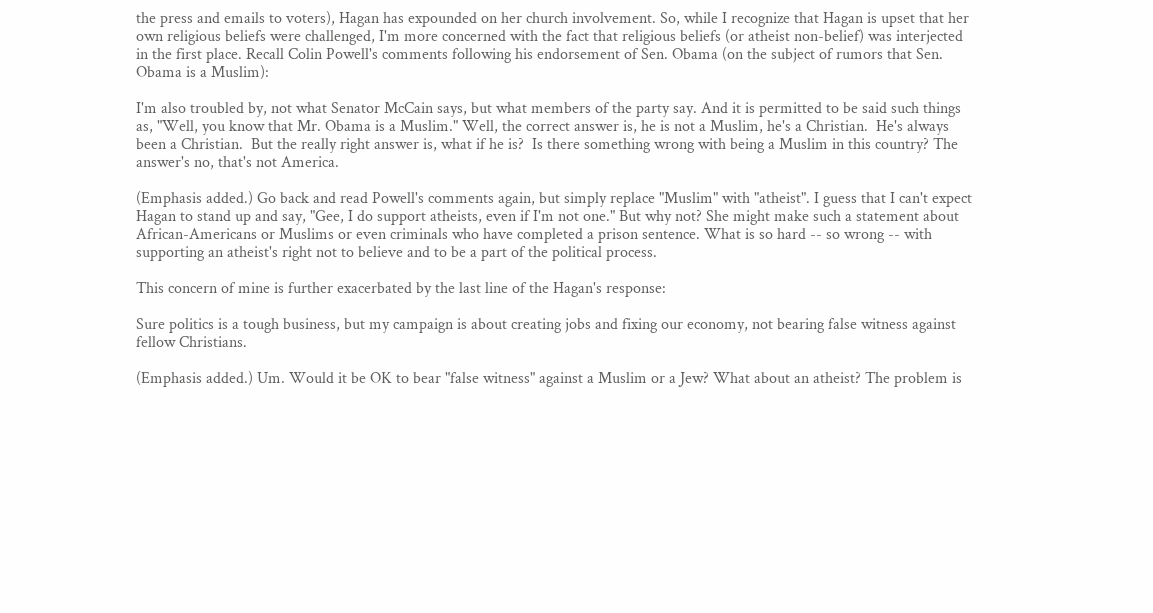the press and emails to voters), Hagan has expounded on her church involvement. So, while I recognize that Hagan is upset that her own religious beliefs were challenged, I'm more concerned with the fact that religious beliefs (or atheist non-belief) was interjected in the first place. Recall Colin Powell's comments following his endorsement of Sen. Obama (on the subject of rumors that Sen. Obama is a Muslim):

I'm also troubled by, not what Senator McCain says, but what members of the party say. And it is permitted to be said such things as, "Well, you know that Mr. Obama is a Muslim." Well, the correct answer is, he is not a Muslim, he's a Christian.  He's always been a Christian.  But the really right answer is, what if he is?  Is there something wrong with being a Muslim in this country? The answer's no, that's not America.

(Emphasis added.) Go back and read Powell's comments again, but simply replace "Muslim" with "atheist". I guess that I can't expect Hagan to stand up and say, "Gee, I do support atheists, even if I'm not one." But why not? She might make such a statement about African-Americans or Muslims or even criminals who have completed a prison sentence. What is so hard -- so wrong -- with supporting an atheist's right not to believe and to be a part of the political process.

This concern of mine is further exacerbated by the last line of the Hagan's response:

Sure politics is a tough business, but my campaign is about creating jobs and fixing our economy, not bearing false witness against fellow Christians.

(Emphasis added.) Um. Would it be OK to bear "false witness" against a Muslim or a Jew? What about an atheist? The problem is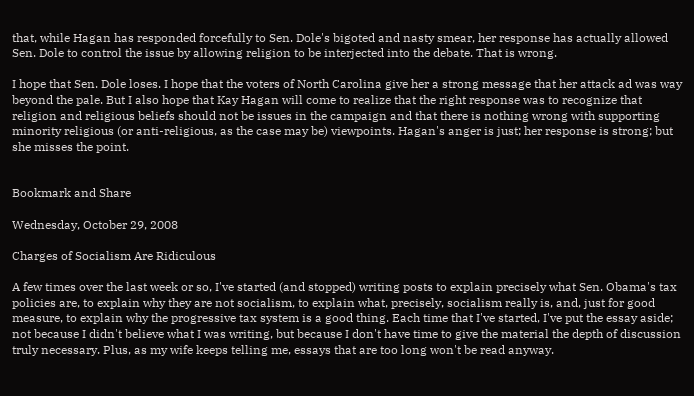that, while Hagan has responded forcefully to Sen. Dole's bigoted and nasty smear, her response has actually allowed Sen. Dole to control the issue by allowing religion to be interjected into the debate. That is wrong.

I hope that Sen. Dole loses. I hope that the voters of North Carolina give her a strong message that her attack ad was way beyond the pale. But I also hope that Kay Hagan will come to realize that the right response was to recognize that religion and religious beliefs should not be issues in the campaign and that there is nothing wrong with supporting minority religious (or anti-religious, as the case may be) viewpoints. Hagan's anger is just; her response is strong; but she misses the point.


Bookmark and Share

Wednesday, October 29, 2008

Charges of Socialism Are Ridiculous

A few times over the last week or so, I've started (and stopped) writing posts to explain precisely what Sen. Obama's tax policies are, to explain why they are not socialism, to explain what, precisely, socialism really is, and, just for good measure, to explain why the progressive tax system is a good thing. Each time that I've started, I've put the essay aside; not because I didn't believe what I was writing, but because I don't have time to give the material the depth of discussion truly necessary. Plus, as my wife keeps telling me, essays that are too long won't be read anyway.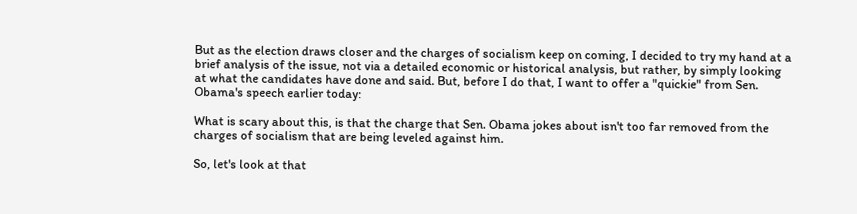But as the election draws closer and the charges of socialism keep on coming, I decided to try my hand at a brief analysis of the issue, not via a detailed economic or historical analysis, but rather, by simply looking at what the candidates have done and said. But, before I do that, I want to offer a "quickie" from Sen. Obama's speech earlier today:

What is scary about this, is that the charge that Sen. Obama jokes about isn't too far removed from the charges of socialism that are being leveled against him.

So, let's look at that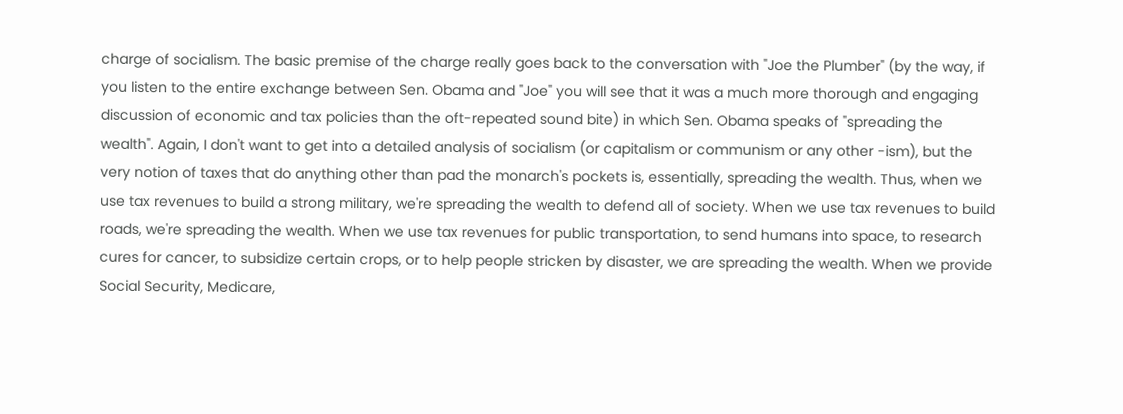charge of socialism. The basic premise of the charge really goes back to the conversation with "Joe the Plumber" (by the way, if you listen to the entire exchange between Sen. Obama and "Joe" you will see that it was a much more thorough and engaging discussion of economic and tax policies than the oft-repeated sound bite) in which Sen. Obama speaks of "spreading the wealth". Again, I don't want to get into a detailed analysis of socialism (or capitalism or communism or any other -ism), but the very notion of taxes that do anything other than pad the monarch's pockets is, essentially, spreading the wealth. Thus, when we use tax revenues to build a strong military, we're spreading the wealth to defend all of society. When we use tax revenues to build roads, we're spreading the wealth. When we use tax revenues for public transportation, to send humans into space, to research cures for cancer, to subsidize certain crops, or to help people stricken by disaster, we are spreading the wealth. When we provide Social Security, Medicare,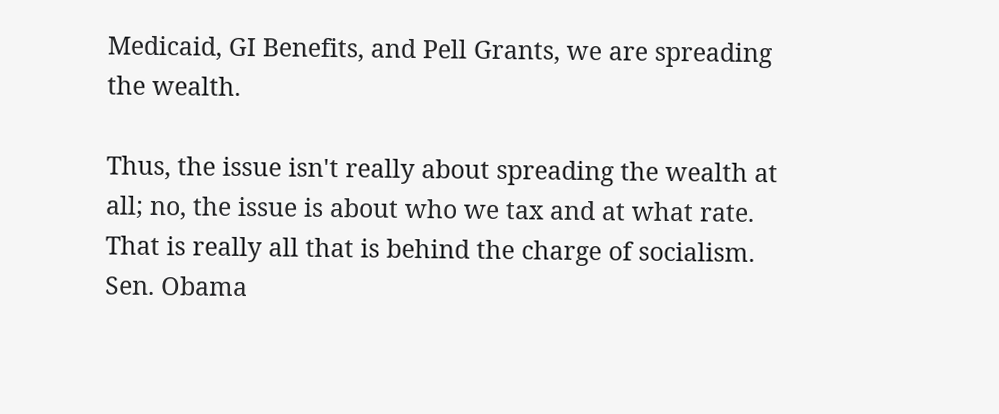Medicaid, GI Benefits, and Pell Grants, we are spreading the wealth.

Thus, the issue isn't really about spreading the wealth at all; no, the issue is about who we tax and at what rate. That is really all that is behind the charge of socialism. Sen. Obama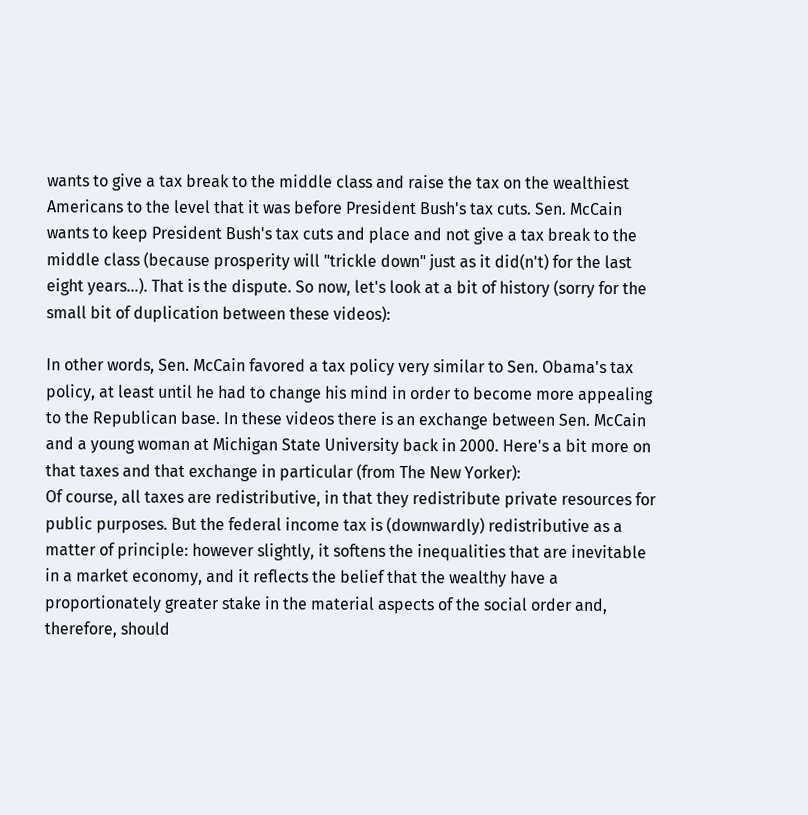wants to give a tax break to the middle class and raise the tax on the wealthiest Americans to the level that it was before President Bush's tax cuts. Sen. McCain wants to keep President Bush's tax cuts and place and not give a tax break to the middle class (because prosperity will "trickle down" just as it did(n't) for the last eight years...). That is the dispute. So now, let's look at a bit of history (sorry for the small bit of duplication between these videos):

In other words, Sen. McCain favored a tax policy very similar to Sen. Obama's tax policy, at least until he had to change his mind in order to become more appealing to the Republican base. In these videos there is an exchange between Sen. McCain and a young woman at Michigan State University back in 2000. Here's a bit more on that taxes and that exchange in particular (from The New Yorker):
Of course, all taxes are redistributive, in that they redistribute private resources for public purposes. But the federal income tax is (downwardly) redistributive as a matter of principle: however slightly, it softens the inequalities that are inevitable in a market economy, and it reflects the belief that the wealthy have a proportionately greater stake in the material aspects of the social order and, therefore, should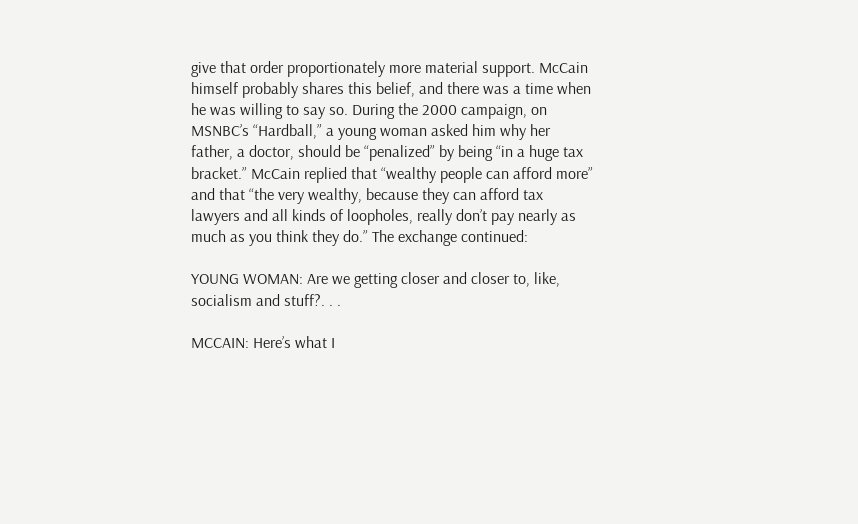give that order proportionately more material support. McCain himself probably shares this belief, and there was a time when he was willing to say so. During the 2000 campaign, on MSNBC’s “Hardball,” a young woman asked him why her father, a doctor, should be “penalized” by being “in a huge tax bracket.” McCain replied that “wealthy people can afford more” and that “the very wealthy, because they can afford tax lawyers and all kinds of loopholes, really don’t pay nearly as much as you think they do.” The exchange continued:

YOUNG WOMAN: Are we getting closer and closer to, like, socialism and stuff?. . .

MCCAIN: Here’s what I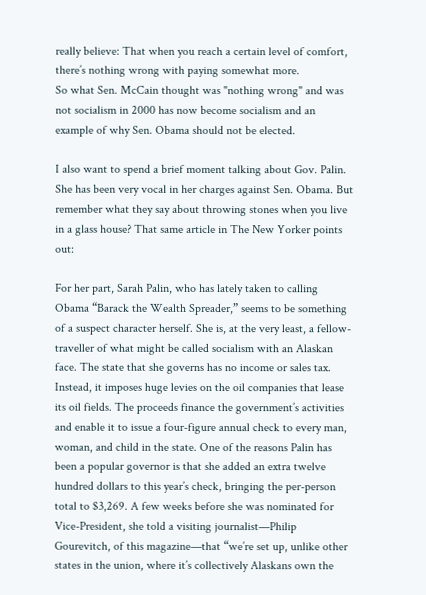really believe: That when you reach a certain level of comfort, there’s nothing wrong with paying somewhat more.
So what Sen. McCain thought was "nothing wrong" and was not socialism in 2000 has now become socialism and an example of why Sen. Obama should not be elected.

I also want to spend a brief moment talking about Gov. Palin. She has been very vocal in her charges against Sen. Obama. But remember what they say about throwing stones when you live in a glass house? That same article in The New Yorker points out:

For her part, Sarah Palin, who has lately taken to calling Obama “Barack the Wealth Spreader,” seems to be something of a suspect character herself. She is, at the very least, a fellow-traveller of what might be called socialism with an Alaskan face. The state that she governs has no income or sales tax. Instead, it imposes huge levies on the oil companies that lease its oil fields. The proceeds finance the government’s activities and enable it to issue a four-figure annual check to every man, woman, and child in the state. One of the reasons Palin has been a popular governor is that she added an extra twelve hundred dollars to this year’s check, bringing the per-person total to $3,269. A few weeks before she was nominated for Vice-President, she told a visiting journalist—Philip Gourevitch, of this magazine—that “we’re set up, unlike other states in the union, where it’s collectively Alaskans own the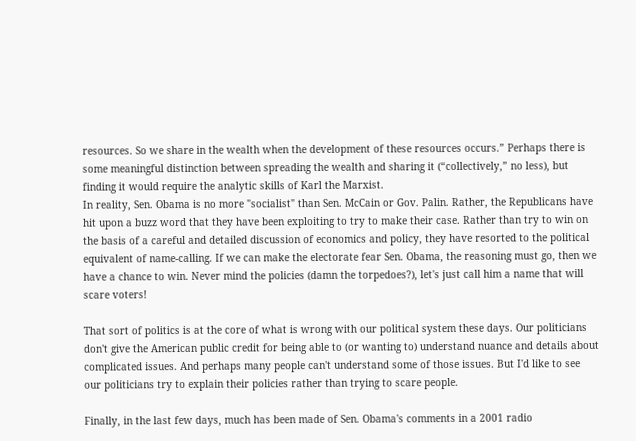resources. So we share in the wealth when the development of these resources occurs.” Perhaps there is some meaningful distinction between spreading the wealth and sharing it (“collectively,” no less), but finding it would require the analytic skills of Karl the Marxist.
In reality, Sen. Obama is no more "socialist" than Sen. McCain or Gov. Palin. Rather, the Republicans have hit upon a buzz word that they have been exploiting to try to make their case. Rather than try to win on the basis of a careful and detailed discussion of economics and policy, they have resorted to the political equivalent of name-calling. If we can make the electorate fear Sen. Obama, the reasoning must go, then we have a chance to win. Never mind the policies (damn the torpedoes?), let's just call him a name that will scare voters!

That sort of politics is at the core of what is wrong with our political system these days. Our politicians don't give the American public credit for being able to (or wanting to) understand nuance and details about complicated issues. And perhaps many people can't understand some of those issues. But I'd like to see our politicians try to explain their policies rather than trying to scare people.

Finally, in the last few days, much has been made of Sen. Obama's comments in a 2001 radio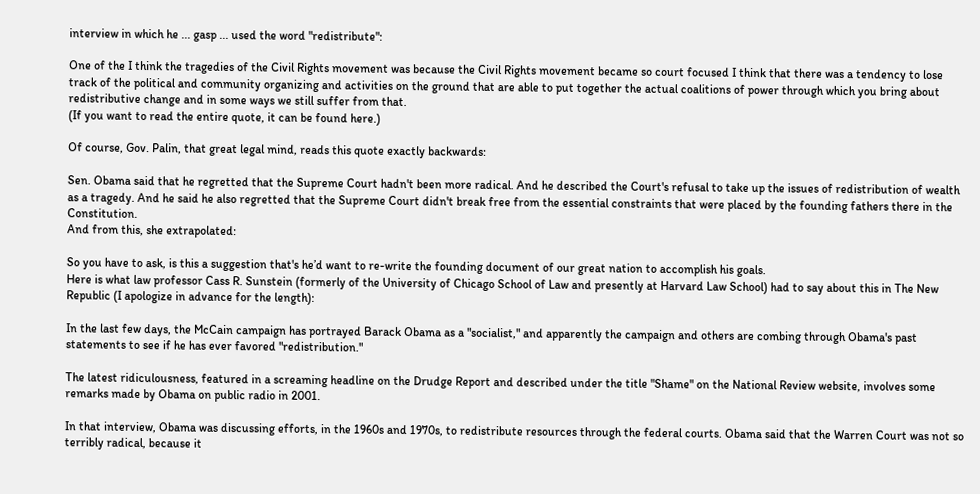interview in which he ... gasp ... used the word "redistribute":

One of the I think the tragedies of the Civil Rights movement was because the Civil Rights movement became so court focused I think that there was a tendency to lose track of the political and community organizing and activities on the ground that are able to put together the actual coalitions of power through which you bring about redistributive change and in some ways we still suffer from that.
(If you want to read the entire quote, it can be found here.)

Of course, Gov. Palin, that great legal mind, reads this quote exactly backwards:

Sen. Obama said that he regretted that the Supreme Court hadn't been more radical. And he described the Court's refusal to take up the issues of redistribution of wealth as a tragedy. And he said he also regretted that the Supreme Court didn't break free from the essential constraints that were placed by the founding fathers there in the Constitution.
And from this, she extrapolated:

So you have to ask, is this a suggestion that's he’d want to re-write the founding document of our great nation to accomplish his goals.
Here is what law professor Cass R. Sunstein (formerly of the University of Chicago School of Law and presently at Harvard Law School) had to say about this in The New Republic (I apologize in advance for the length):

In the last few days, the McCain campaign has portrayed Barack Obama as a "socialist," and apparently the campaign and others are combing through Obama's past statements to see if he has ever favored "redistribution."

The latest ridiculousness, featured in a screaming headline on the Drudge Report and described under the title "Shame" on the National Review website, involves some remarks made by Obama on public radio in 2001.

In that interview, Obama was discussing efforts, in the 1960s and 1970s, to redistribute resources through the federal courts. Obama said that the Warren Court was not so terribly radical, because it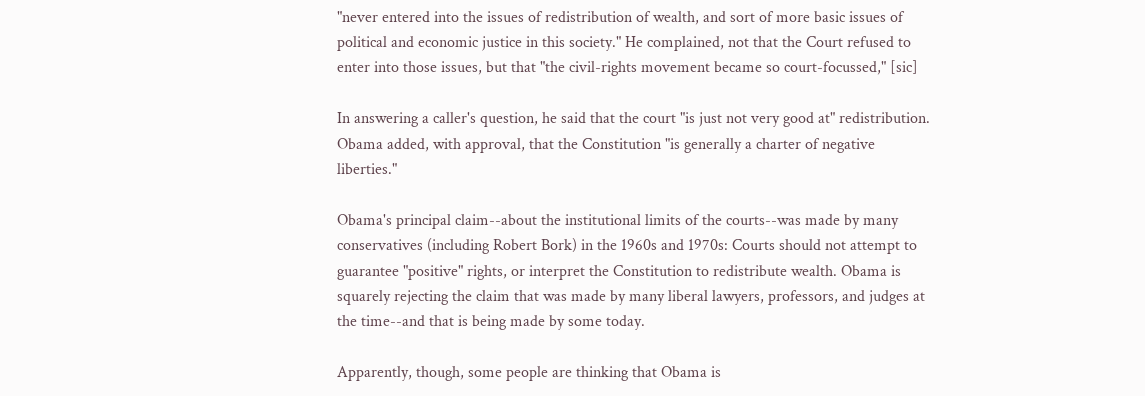"never entered into the issues of redistribution of wealth, and sort of more basic issues of political and economic justice in this society." He complained, not that the Court refused to enter into those issues, but that "the civil-rights movement became so court-focussed," [sic]

In answering a caller's question, he said that the court "is just not very good at" redistribution. Obama added, with approval, that the Constitution "is generally a charter of negative liberties."

Obama's principal claim--about the institutional limits of the courts--was made by many conservatives (including Robert Bork) in the 1960s and 1970s: Courts should not attempt to guarantee "positive" rights, or interpret the Constitution to redistribute wealth. Obama is squarely rejecting the claim that was made by many liberal lawyers, professors, and judges at the time--and that is being made by some today.

Apparently, though, some people are thinking that Obama is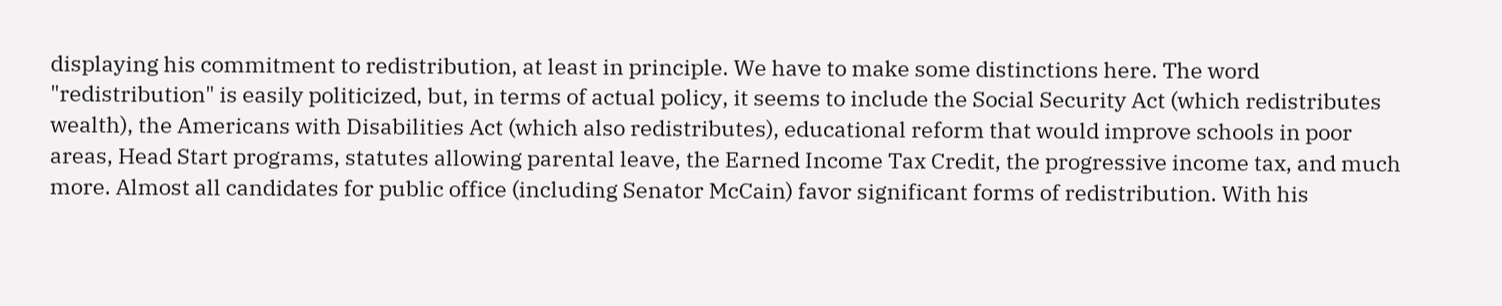displaying his commitment to redistribution, at least in principle. We have to make some distinctions here. The word "redistribution" is easily politicized, but, in terms of actual policy, it seems to include the Social Security Act (which redistributes wealth), the Americans with Disabilities Act (which also redistributes), educational reform that would improve schools in poor areas, Head Start programs, statutes allowing parental leave, the Earned Income Tax Credit, the progressive income tax, and much more. Almost all candidates for public office (including Senator McCain) favor significant forms of redistribution. With his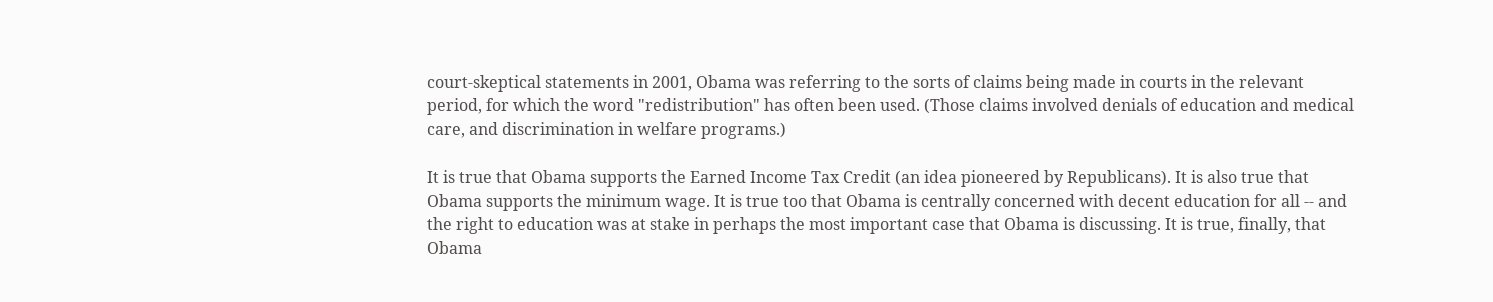court-skeptical statements in 2001, Obama was referring to the sorts of claims being made in courts in the relevant period, for which the word "redistribution" has often been used. (Those claims involved denials of education and medical care, and discrimination in welfare programs.)

It is true that Obama supports the Earned Income Tax Credit (an idea pioneered by Republicans). It is also true that Obama supports the minimum wage. It is true too that Obama is centrally concerned with decent education for all -- and the right to education was at stake in perhaps the most important case that Obama is discussing. It is true, finally, that Obama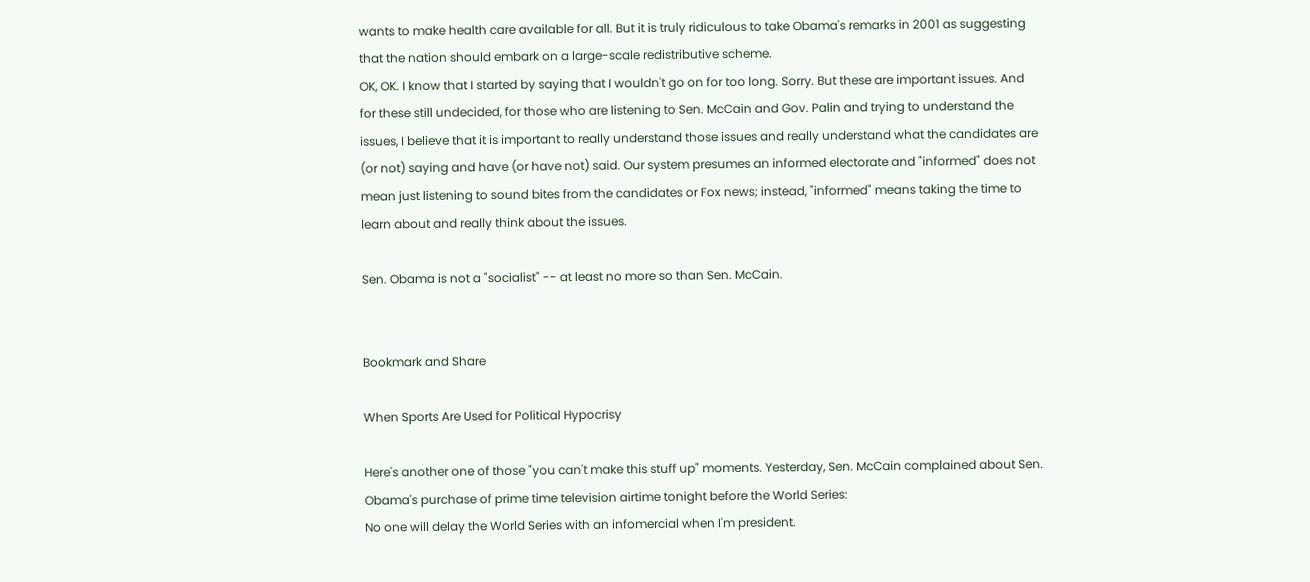wants to make health care available for all. But it is truly ridiculous to take Obama's remarks in 2001 as suggesting that the nation should embark on a large-scale redistributive scheme.
OK, OK. I know that I started by saying that I wouldn't go on for too long. Sorry. But these are important issues. And for these still undecided, for those who are listening to Sen. McCain and Gov. Palin and trying to understand the issues, I believe that it is important to really understand those issues and really understand what the candidates are (or not) saying and have (or have not) said. Our system presumes an informed electorate and "informed" does not mean just listening to sound bites from the candidates or Fox news; instead, "informed" means taking the time to learn about and really think about the issues.

Sen. Obama is not a "socialist" -- at least no more so than Sen. McCain.


Bookmark and Share

When Sports Are Used for Political Hypocrisy

Here's another one of those "you can't make this stuff up" moments. Yesterday, Sen. McCain complained about Sen. Obama's purchase of prime time television airtime tonight before the World Series:
No one will delay the World Series with an infomercial when I'm president.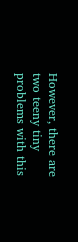However, there are two teeny tiny problems with this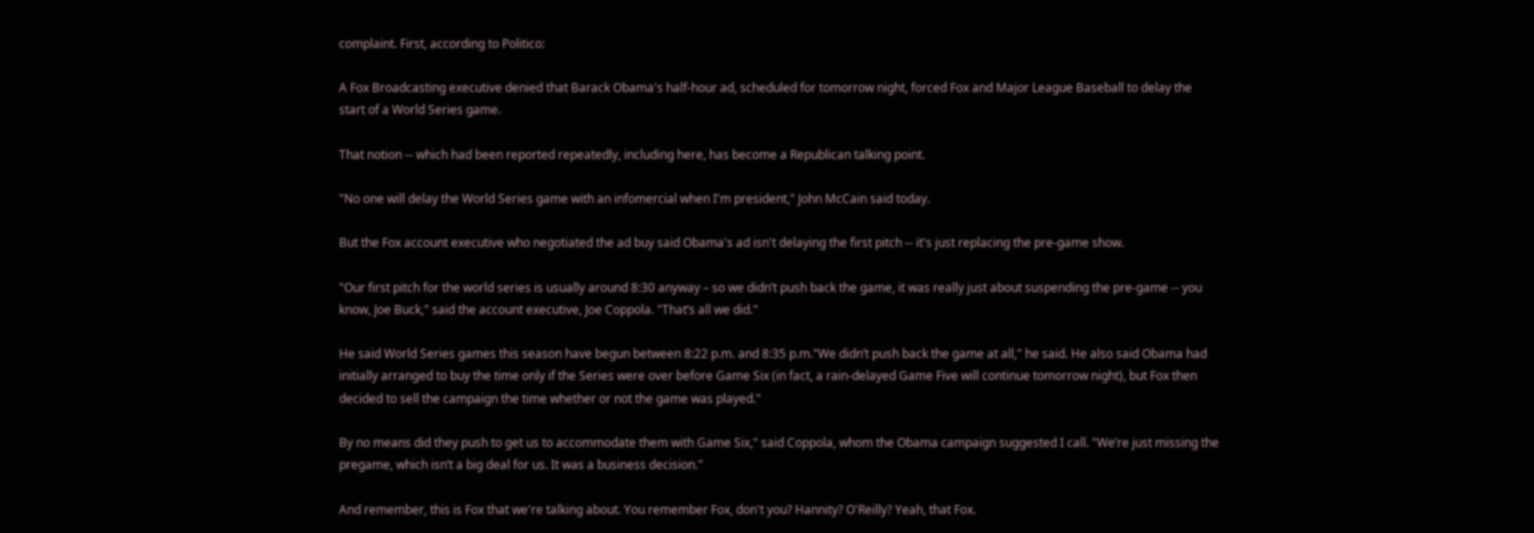complaint. First, according to Politico:

A Fox Broadcasting executive denied that Barack Obama's half-hour ad, scheduled for tomorrow night, forced Fox and Major League Baseball to delay the start of a World Series game.

That notion -- which had been reported repeatedly, including here, has become a Republican talking point.

"No one will delay the World Series game with an infomercial when I'm president," John McCain said today.

But the Fox account executive who negotiated the ad buy said Obama's ad isn't delaying the first pitch -- it's just replacing the pre-game show.

"Our first pitch for the world series is usually around 8:30 anyway – so we didn’t push back the game, it was really just about suspending the pre-game -- you know, Joe Buck," said the account executive, Joe Coppola. "That’s all we did."

He said World Series games this season have begun between 8:22 p.m. and 8:35 p.m."We didn’t push back the game at all," he said. He also said Obama had initially arranged to buy the time only if the Series were over before Game Six (in fact, a rain-delayed Game Five will continue tomorrow night), but Fox then decided to sell the campaign the time whether or not the game was played."

By no means did they push to get us to accommodate them with Game Six," said Coppola, whom the Obama campaign suggested I call. "We’re just missing the pregame, which isn’t a big deal for us. It was a business decision."

And remember, this is Fox that we're talking about. You remember Fox, don't you? Hannity? O'Reilly? Yeah, that Fox.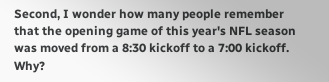Second, I wonder how many people remember that the opening game of this year's NFL season was moved from a 8:30 kickoff to a 7:00 kickoff. Why?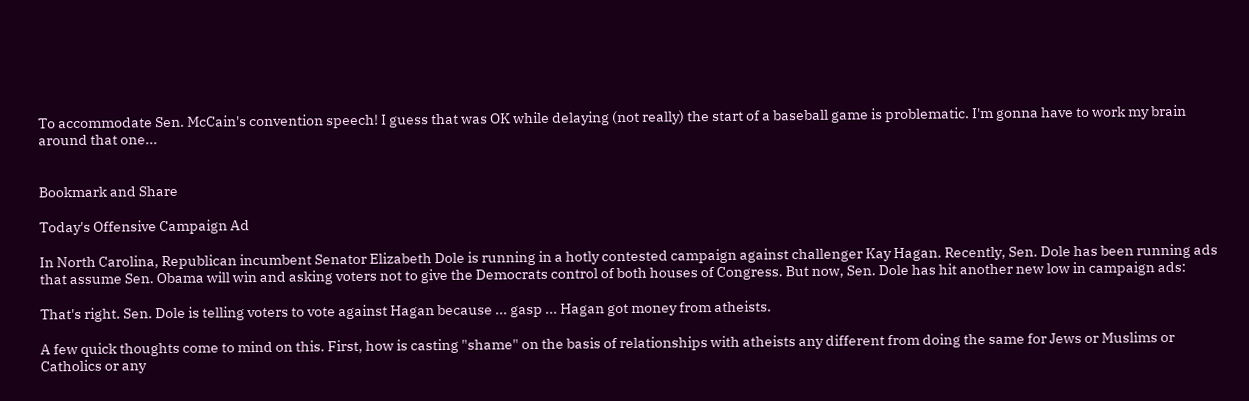To accommodate Sen. McCain's convention speech! I guess that was OK while delaying (not really) the start of a baseball game is problematic. I'm gonna have to work my brain around that one...


Bookmark and Share

Today's Offensive Campaign Ad

In North Carolina, Republican incumbent Senator Elizabeth Dole is running in a hotly contested campaign against challenger Kay Hagan. Recently, Sen. Dole has been running ads that assume Sen. Obama will win and asking voters not to give the Democrats control of both houses of Congress. But now, Sen. Dole has hit another new low in campaign ads:

That's right. Sen. Dole is telling voters to vote against Hagan because ... gasp ... Hagan got money from atheists.

A few quick thoughts come to mind on this. First, how is casting "shame" on the basis of relationships with atheists any different from doing the same for Jews or Muslims or Catholics or any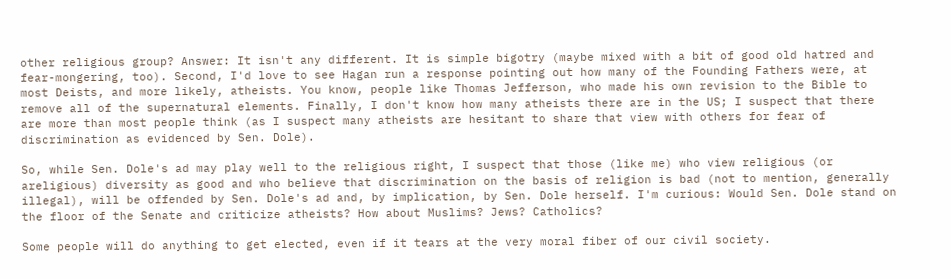other religious group? Answer: It isn't any different. It is simple bigotry (maybe mixed with a bit of good old hatred and fear-mongering, too). Second, I'd love to see Hagan run a response pointing out how many of the Founding Fathers were, at most Deists, and more likely, atheists. You know, people like Thomas Jefferson, who made his own revision to the Bible to remove all of the supernatural elements. Finally, I don't know how many atheists there are in the US; I suspect that there are more than most people think (as I suspect many atheists are hesitant to share that view with others for fear of discrimination as evidenced by Sen. Dole).

So, while Sen. Dole's ad may play well to the religious right, I suspect that those (like me) who view religious (or areligious) diversity as good and who believe that discrimination on the basis of religion is bad (not to mention, generally illegal), will be offended by Sen. Dole's ad and, by implication, by Sen. Dole herself. I'm curious: Would Sen. Dole stand on the floor of the Senate and criticize atheists? How about Muslims? Jews? Catholics?

Some people will do anything to get elected, even if it tears at the very moral fiber of our civil society.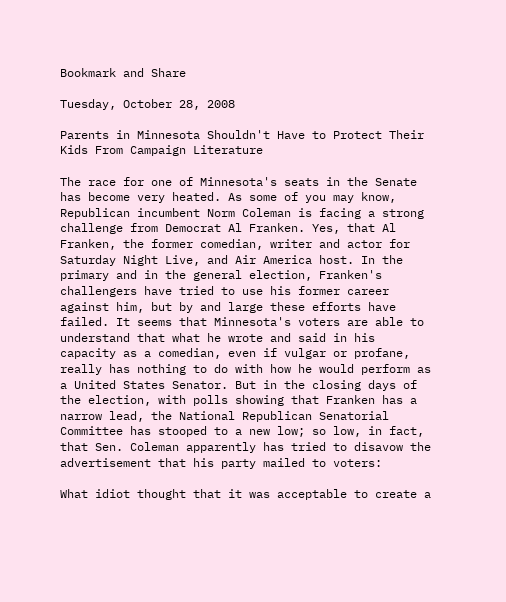Bookmark and Share

Tuesday, October 28, 2008

Parents in Minnesota Shouldn't Have to Protect Their Kids From Campaign Literature

The race for one of Minnesota's seats in the Senate has become very heated. As some of you may know, Republican incumbent Norm Coleman is facing a strong challenge from Democrat Al Franken. Yes, that Al Franken, the former comedian, writer and actor for Saturday Night Live, and Air America host. In the primary and in the general election, Franken's challengers have tried to use his former career against him, but by and large these efforts have failed. It seems that Minnesota's voters are able to understand that what he wrote and said in his capacity as a comedian, even if vulgar or profane, really has nothing to do with how he would perform as a United States Senator. But in the closing days of the election, with polls showing that Franken has a narrow lead, the National Republican Senatorial Committee has stooped to a new low; so low, in fact, that Sen. Coleman apparently has tried to disavow the advertisement that his party mailed to voters:

What idiot thought that it was acceptable to create a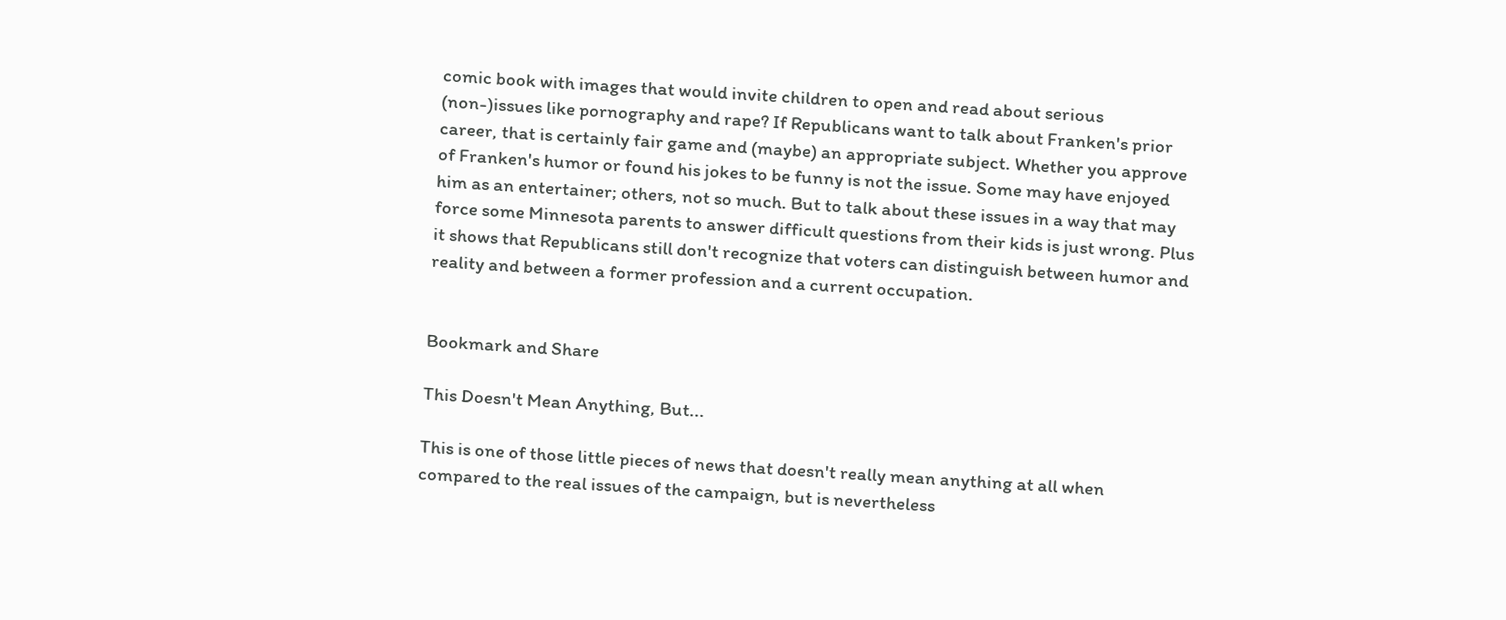comic book with images that would invite children to open and read about serious (non-)issues like pornography and rape? If Republicans want to talk about Franken's prior career, that is certainly fair game and (maybe) an appropriate subject. Whether you approve of Franken's humor or found his jokes to be funny is not the issue. Some may have enjoyed him as an entertainer; others, not so much. But to talk about these issues in a way that may force some Minnesota parents to answer difficult questions from their kids is just wrong. Plus it shows that Republicans still don't recognize that voters can distinguish between humor and reality and between a former profession and a current occupation.


Bookmark and Share

This Doesn't Mean Anything, But...

This is one of those little pieces of news that doesn't really mean anything at all when compared to the real issues of the campaign, but is nevertheless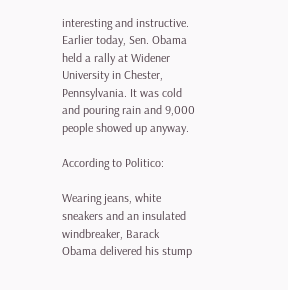interesting and instructive. Earlier today, Sen. Obama held a rally at Widener University in Chester, Pennsylvania. It was cold and pouring rain and 9,000 people showed up anyway.

According to Politico:

Wearing jeans, white sneakers and an insulated windbreaker, Barack Obama delivered his stump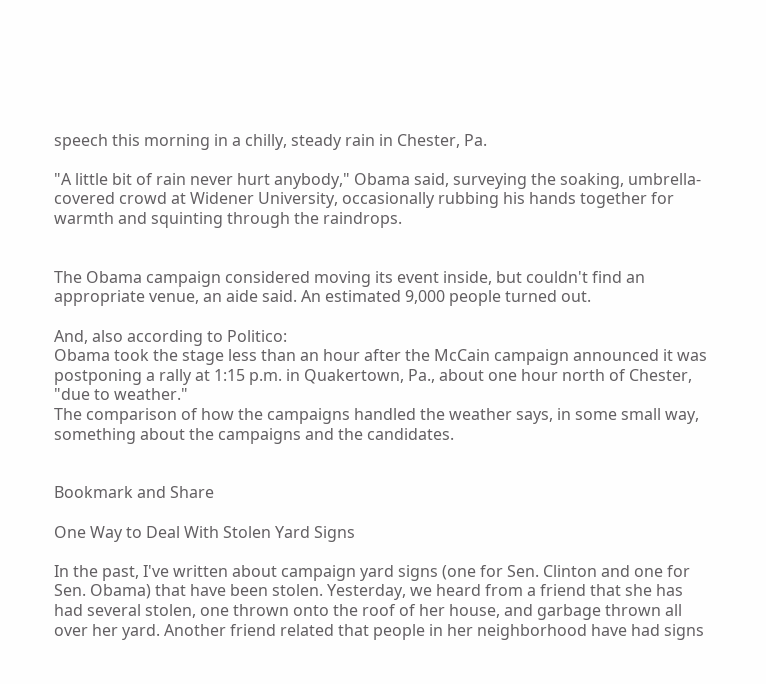speech this morning in a chilly, steady rain in Chester, Pa.

"A little bit of rain never hurt anybody," Obama said, surveying the soaking, umbrella-covered crowd at Widener University, occasionally rubbing his hands together for warmth and squinting through the raindrops.


The Obama campaign considered moving its event inside, but couldn't find an appropriate venue, an aide said. An estimated 9,000 people turned out.

And, also according to Politico:
Obama took the stage less than an hour after the McCain campaign announced it was postponing a rally at 1:15 p.m. in Quakertown, Pa., about one hour north of Chester, "due to weather."
The comparison of how the campaigns handled the weather says, in some small way, something about the campaigns and the candidates.


Bookmark and Share

One Way to Deal With Stolen Yard Signs

In the past, I've written about campaign yard signs (one for Sen. Clinton and one for Sen. Obama) that have been stolen. Yesterday, we heard from a friend that she has had several stolen, one thrown onto the roof of her house, and garbage thrown all over her yard. Another friend related that people in her neighborhood have had signs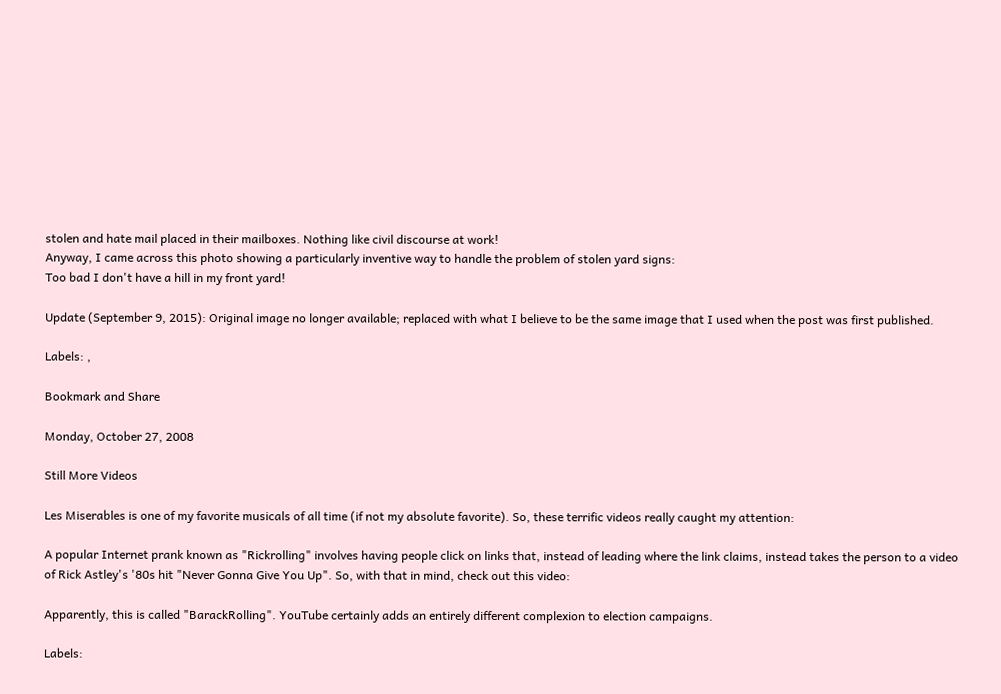stolen and hate mail placed in their mailboxes. Nothing like civil discourse at work!
Anyway, I came across this photo showing a particularly inventive way to handle the problem of stolen yard signs:
Too bad I don't have a hill in my front yard!

Update (September 9, 2015): Original image no longer available; replaced with what I believe to be the same image that I used when the post was first published.

Labels: ,

Bookmark and Share

Monday, October 27, 2008

Still More Videos

Les Miserables is one of my favorite musicals of all time (if not my absolute favorite). So, these terrific videos really caught my attention:

A popular Internet prank known as "Rickrolling" involves having people click on links that, instead of leading where the link claims, instead takes the person to a video of Rick Astley's '80s hit "Never Gonna Give You Up". So, with that in mind, check out this video:

Apparently, this is called "BarackRolling". YouTube certainly adds an entirely different complexion to election campaigns.

Labels: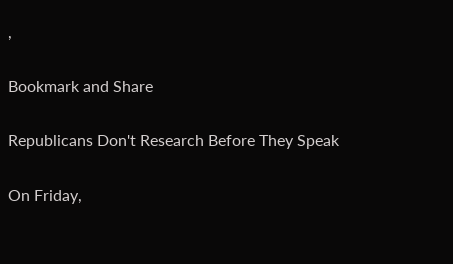,

Bookmark and Share

Republicans Don't Research Before They Speak

On Friday,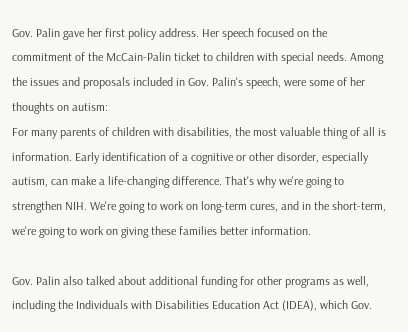Gov. Palin gave her first policy address. Her speech focused on the commitment of the McCain-Palin ticket to children with special needs. Among the issues and proposals included in Gov. Palin's speech, were some of her thoughts on autism:
For many parents of children with disabilities, the most valuable thing of all is information. Early identification of a cognitive or other disorder, especially autism, can make a life-changing difference. That's why we're going to strengthen NIH. We're going to work on long-term cures, and in the short-term, we're going to work on giving these families better information.

Gov. Palin also talked about additional funding for other programs as well, including the Individuals with Disabilities Education Act (IDEA), which Gov.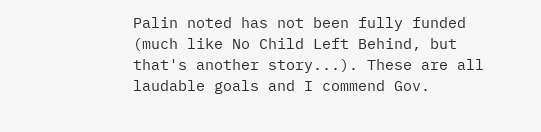Palin noted has not been fully funded (much like No Child Left Behind, but that's another story...). These are all laudable goals and I commend Gov.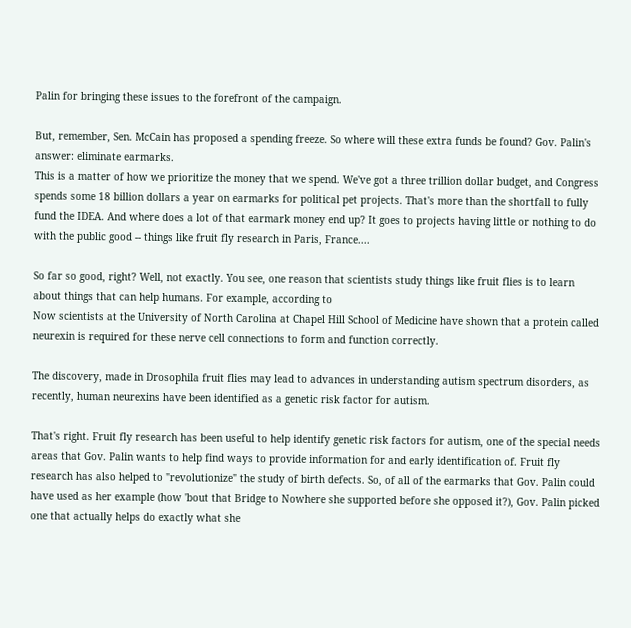Palin for bringing these issues to the forefront of the campaign.

But, remember, Sen. McCain has proposed a spending freeze. So where will these extra funds be found? Gov. Palin's answer: eliminate earmarks.
This is a matter of how we prioritize the money that we spend. We've got a three trillion dollar budget, and Congress spends some 18 billion dollars a year on earmarks for political pet projects. That's more than the shortfall to fully fund the IDEA. And where does a lot of that earmark money end up? It goes to projects having little or nothing to do with the public good -- things like fruit fly research in Paris, France....

So far so good, right? Well, not exactly. You see, one reason that scientists study things like fruit flies is to learn about things that can help humans. For example, according to
Now scientists at the University of North Carolina at Chapel Hill School of Medicine have shown that a protein called neurexin is required for these nerve cell connections to form and function correctly.

The discovery, made in Drosophila fruit flies may lead to advances in understanding autism spectrum disorders, as recently, human neurexins have been identified as a genetic risk factor for autism.

That's right. Fruit fly research has been useful to help identify genetic risk factors for autism, one of the special needs areas that Gov. Palin wants to help find ways to provide information for and early identification of. Fruit fly research has also helped to "revolutionize" the study of birth defects. So, of all of the earmarks that Gov. Palin could have used as her example (how 'bout that Bridge to Nowhere she supported before she opposed it?), Gov. Palin picked one that actually helps do exactly what she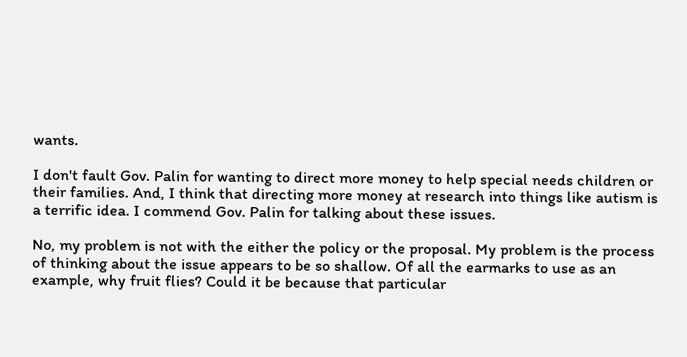wants.

I don't fault Gov. Palin for wanting to direct more money to help special needs children or their families. And, I think that directing more money at research into things like autism is a terrific idea. I commend Gov. Palin for talking about these issues.

No, my problem is not with the either the policy or the proposal. My problem is the process of thinking about the issue appears to be so shallow. Of all the earmarks to use as an example, why fruit flies? Could it be because that particular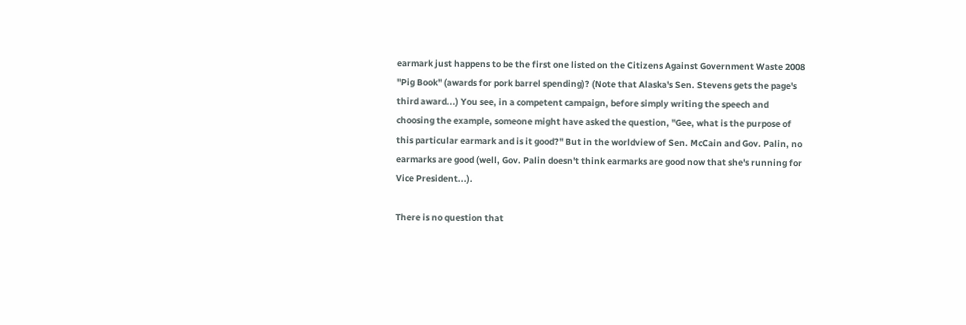earmark just happens to be the first one listed on the Citizens Against Government Waste 2008 "Pig Book" (awards for pork barrel spending)? (Note that Alaska's Sen. Stevens gets the page's third award...) You see, in a competent campaign, before simply writing the speech and choosing the example, someone might have asked the question, "Gee, what is the purpose of this particular earmark and is it good?" But in the worldview of Sen. McCain and Gov. Palin, no earmarks are good (well, Gov. Palin doesn't think earmarks are good now that she's running for Vice President...).

There is no question that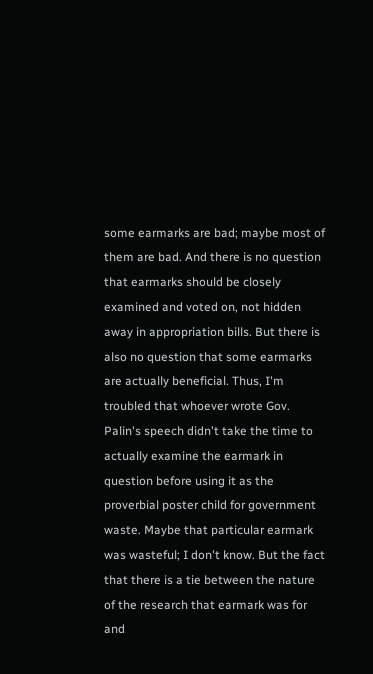some earmarks are bad; maybe most of them are bad. And there is no question that earmarks should be closely examined and voted on, not hidden away in appropriation bills. But there is also no question that some earmarks are actually beneficial. Thus, I'm troubled that whoever wrote Gov. Palin's speech didn't take the time to actually examine the earmark in question before using it as the proverbial poster child for government waste. Maybe that particular earmark was wasteful; I don't know. But the fact that there is a tie between the nature of the research that earmark was for and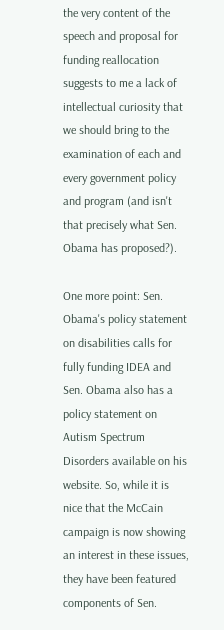the very content of the speech and proposal for funding reallocation suggests to me a lack of intellectual curiosity that we should bring to the examination of each and every government policy and program (and isn't that precisely what Sen. Obama has proposed?).

One more point: Sen. Obama's policy statement on disabilities calls for fully funding IDEA and Sen. Obama also has a policy statement on Autism Spectrum Disorders available on his website. So, while it is nice that the McCain campaign is now showing an interest in these issues, they have been featured components of Sen.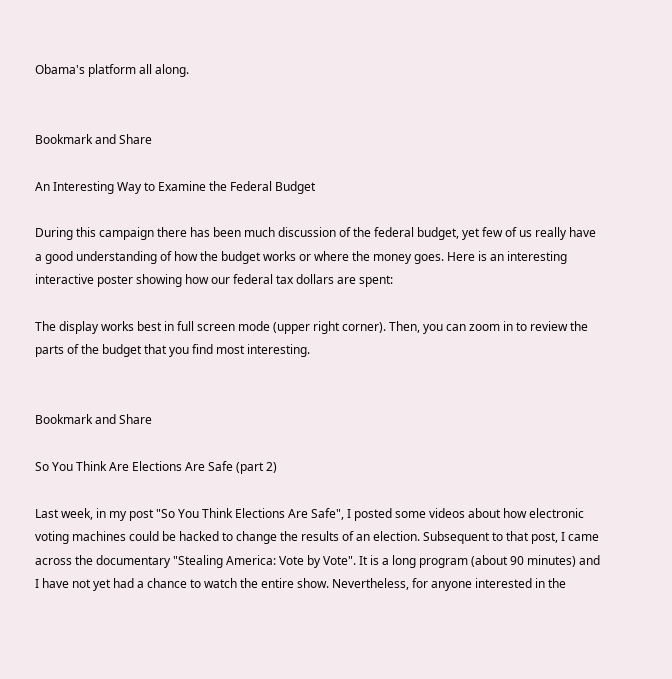Obama's platform all along.


Bookmark and Share

An Interesting Way to Examine the Federal Budget

During this campaign there has been much discussion of the federal budget, yet few of us really have a good understanding of how the budget works or where the money goes. Here is an interesting interactive poster showing how our federal tax dollars are spent:

The display works best in full screen mode (upper right corner). Then, you can zoom in to review the parts of the budget that you find most interesting.


Bookmark and Share

So You Think Are Elections Are Safe (part 2)

Last week, in my post "So You Think Elections Are Safe", I posted some videos about how electronic voting machines could be hacked to change the results of an election. Subsequent to that post, I came across the documentary "Stealing America: Vote by Vote". It is a long program (about 90 minutes) and I have not yet had a chance to watch the entire show. Nevertheless, for anyone interested in the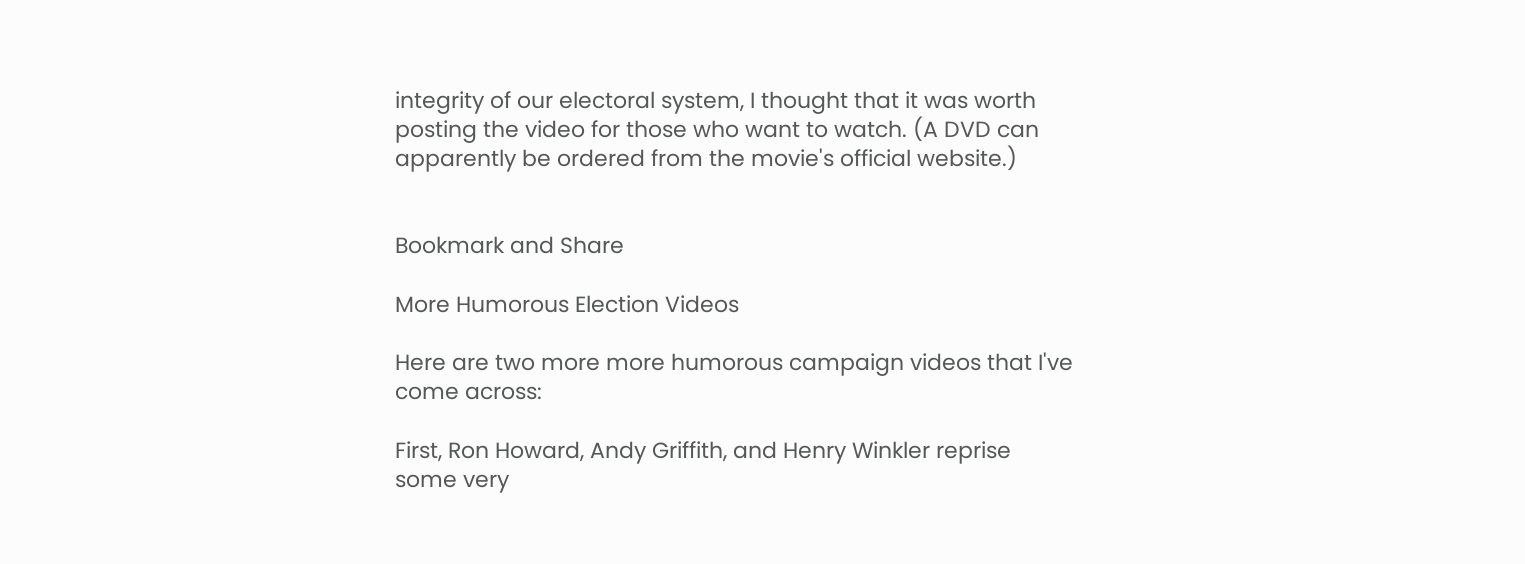integrity of our electoral system, I thought that it was worth posting the video for those who want to watch. (A DVD can apparently be ordered from the movie's official website.)


Bookmark and Share

More Humorous Election Videos

Here are two more more humorous campaign videos that I've come across:

First, Ron Howard, Andy Griffith, and Henry Winkler reprise some very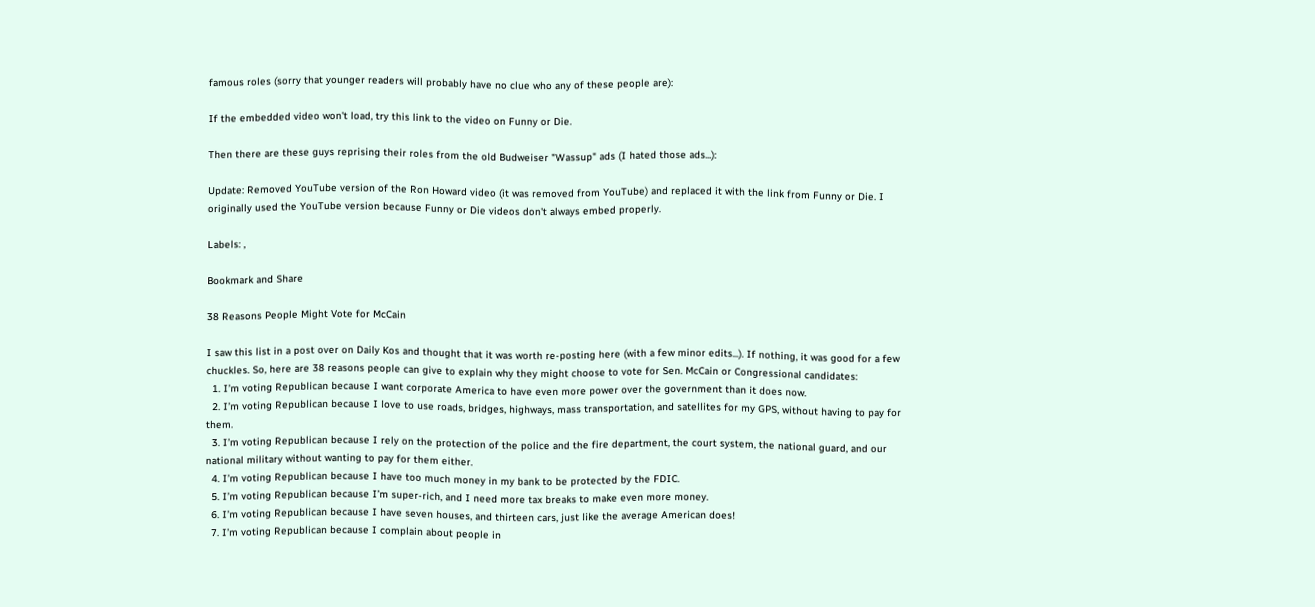famous roles (sorry that younger readers will probably have no clue who any of these people are):

If the embedded video won't load, try this link to the video on Funny or Die.

Then there are these guys reprising their roles from the old Budweiser "Wassup" ads (I hated those ads...):

Update: Removed YouTube version of the Ron Howard video (it was removed from YouTube) and replaced it with the link from Funny or Die. I originally used the YouTube version because Funny or Die videos don't always embed properly.

Labels: ,

Bookmark and Share

38 Reasons People Might Vote for McCain

I saw this list in a post over on Daily Kos and thought that it was worth re-posting here (with a few minor edits...). If nothing, it was good for a few chuckles. So, here are 38 reasons people can give to explain why they might choose to vote for Sen. McCain or Congressional candidates:
  1. I’m voting Republican because I want corporate America to have even more power over the government than it does now.
  2. I’m voting Republican because I love to use roads, bridges, highways, mass transportation, and satellites for my GPS, without having to pay for them.
  3. I’m voting Republican because I rely on the protection of the police and the fire department, the court system, the national guard, and our national military without wanting to pay for them either.
  4. I’m voting Republican because I have too much money in my bank to be protected by the FDIC.
  5. I’m voting Republican because I’m super-rich, and I need more tax breaks to make even more money.
  6. I’m voting Republican because I have seven houses, and thirteen cars, just like the average American does!
  7. I’m voting Republican because I complain about people in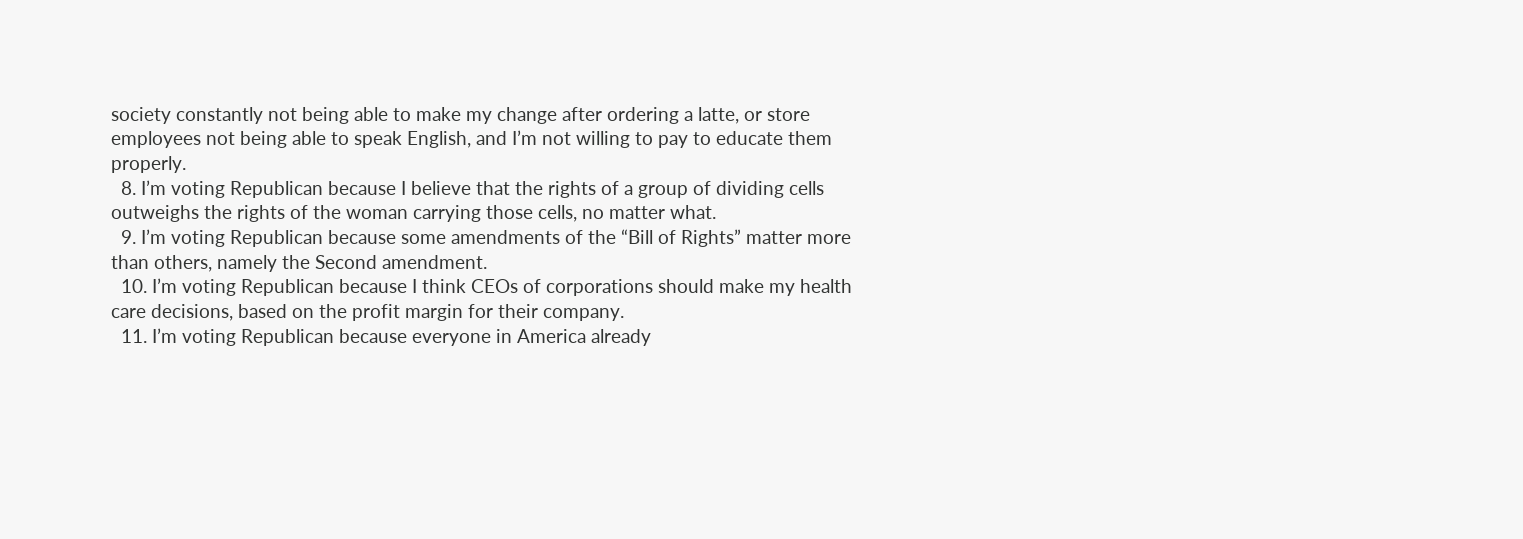society constantly not being able to make my change after ordering a latte, or store employees not being able to speak English, and I’m not willing to pay to educate them properly.
  8. I’m voting Republican because I believe that the rights of a group of dividing cells outweighs the rights of the woman carrying those cells, no matter what.
  9. I’m voting Republican because some amendments of the “Bill of Rights” matter more than others, namely the Second amendment.
  10. I’m voting Republican because I think CEOs of corporations should make my health care decisions, based on the profit margin for their company.
  11. I’m voting Republican because everyone in America already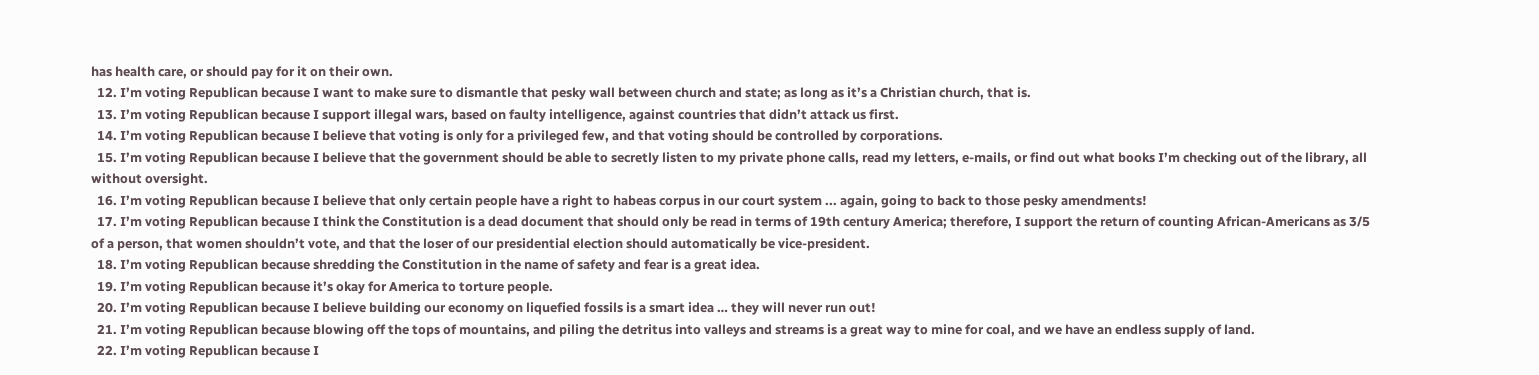has health care, or should pay for it on their own.
  12. I’m voting Republican because I want to make sure to dismantle that pesky wall between church and state; as long as it’s a Christian church, that is.
  13. I’m voting Republican because I support illegal wars, based on faulty intelligence, against countries that didn’t attack us first.
  14. I’m voting Republican because I believe that voting is only for a privileged few, and that voting should be controlled by corporations.
  15. I’m voting Republican because I believe that the government should be able to secretly listen to my private phone calls, read my letters, e-mails, or find out what books I’m checking out of the library, all without oversight.
  16. I’m voting Republican because I believe that only certain people have a right to habeas corpus in our court system ... again, going to back to those pesky amendments!
  17. I’m voting Republican because I think the Constitution is a dead document that should only be read in terms of 19th century America; therefore, I support the return of counting African-Americans as 3/5 of a person, that women shouldn’t vote, and that the loser of our presidential election should automatically be vice-president.
  18. I’m voting Republican because shredding the Constitution in the name of safety and fear is a great idea.
  19. I’m voting Republican because it’s okay for America to torture people.
  20. I’m voting Republican because I believe building our economy on liquefied fossils is a smart idea … they will never run out!
  21. I’m voting Republican because blowing off the tops of mountains, and piling the detritus into valleys and streams is a great way to mine for coal, and we have an endless supply of land.
  22. I’m voting Republican because I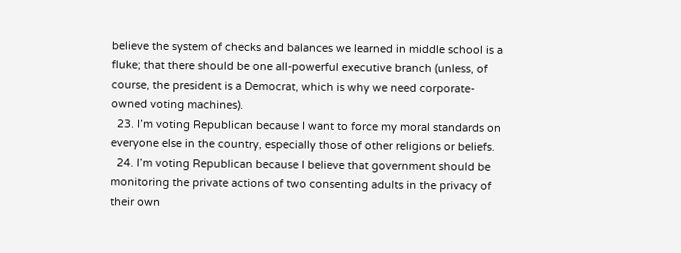believe the system of checks and balances we learned in middle school is a fluke; that there should be one all-powerful executive branch (unless, of course, the president is a Democrat, which is why we need corporate-owned voting machines).
  23. I’m voting Republican because I want to force my moral standards on everyone else in the country, especially those of other religions or beliefs.
  24. I’m voting Republican because I believe that government should be monitoring the private actions of two consenting adults in the privacy of their own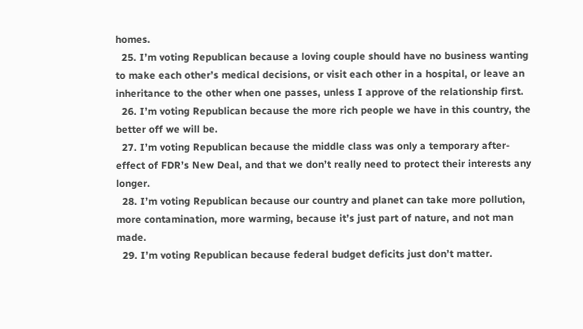homes.
  25. I’m voting Republican because a loving couple should have no business wanting to make each other’s medical decisions, or visit each other in a hospital, or leave an inheritance to the other when one passes, unless I approve of the relationship first.
  26. I’m voting Republican because the more rich people we have in this country, the better off we will be.
  27. I’m voting Republican because the middle class was only a temporary after-effect of FDR’s New Deal, and that we don’t really need to protect their interests any longer.
  28. I’m voting Republican because our country and planet can take more pollution, more contamination, more warming, because it’s just part of nature, and not man made.
  29. I’m voting Republican because federal budget deficits just don’t matter.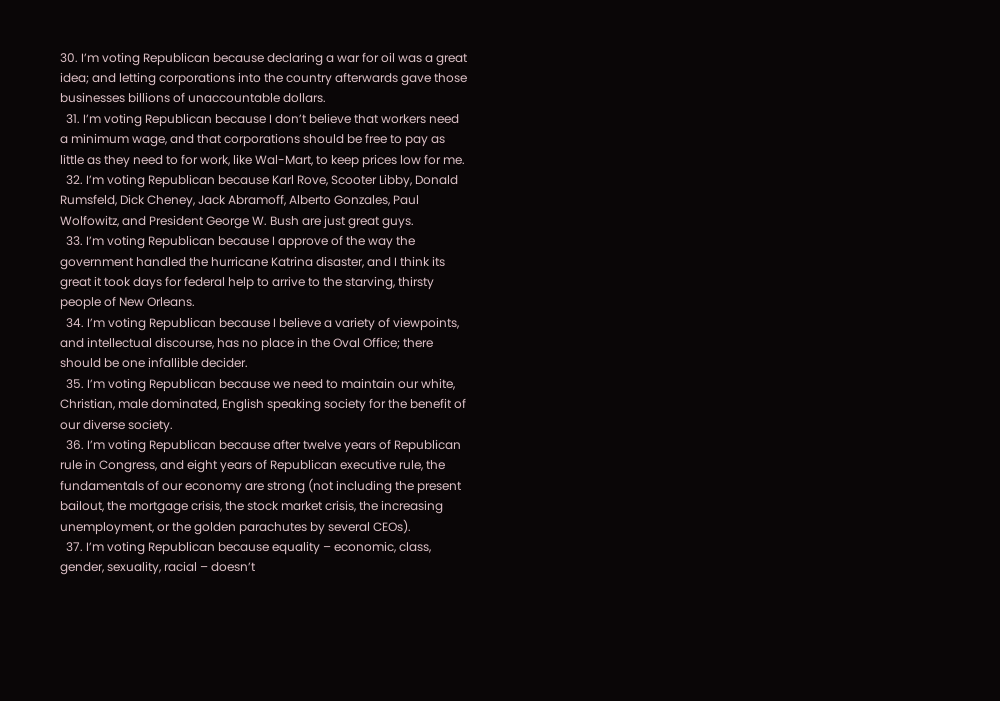30. I’m voting Republican because declaring a war for oil was a great idea; and letting corporations into the country afterwards gave those businesses billions of unaccountable dollars.
  31. I’m voting Republican because I don’t believe that workers need a minimum wage, and that corporations should be free to pay as little as they need to for work, like Wal-Mart, to keep prices low for me.
  32. I’m voting Republican because Karl Rove, Scooter Libby, Donald Rumsfeld, Dick Cheney, Jack Abramoff, Alberto Gonzales, Paul Wolfowitz, and President George W. Bush are just great guys.
  33. I’m voting Republican because I approve of the way the government handled the hurricane Katrina disaster, and I think its great it took days for federal help to arrive to the starving, thirsty people of New Orleans.
  34. I’m voting Republican because I believe a variety of viewpoints, and intellectual discourse, has no place in the Oval Office; there should be one infallible decider.
  35. I’m voting Republican because we need to maintain our white, Christian, male dominated, English speaking society for the benefit of our diverse society.
  36. I’m voting Republican because after twelve years of Republican rule in Congress, and eight years of Republican executive rule, the fundamentals of our economy are strong (not including the present bailout, the mortgage crisis, the stock market crisis, the increasing unemployment, or the golden parachutes by several CEOs).
  37. I’m voting Republican because equality – economic, class, gender, sexuality, racial – doesn’t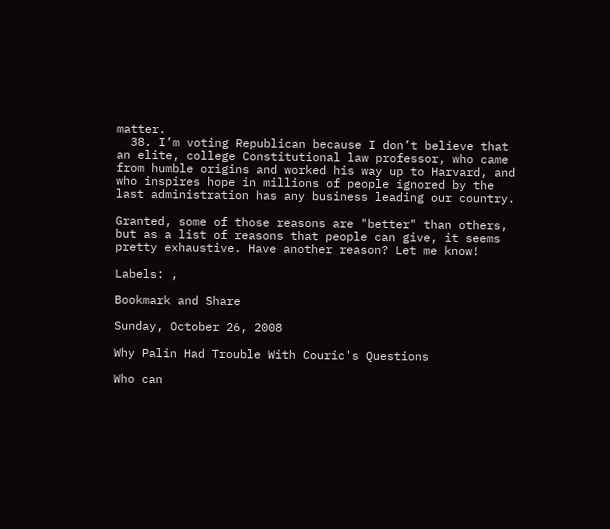matter.
  38. I’m voting Republican because I don’t believe that an elite, college Constitutional law professor, who came from humble origins and worked his way up to Harvard, and who inspires hope in millions of people ignored by the last administration has any business leading our country.

Granted, some of those reasons are "better" than others, but as a list of reasons that people can give, it seems pretty exhaustive. Have another reason? Let me know!

Labels: ,

Bookmark and Share

Sunday, October 26, 2008

Why Palin Had Trouble With Couric's Questions

Who can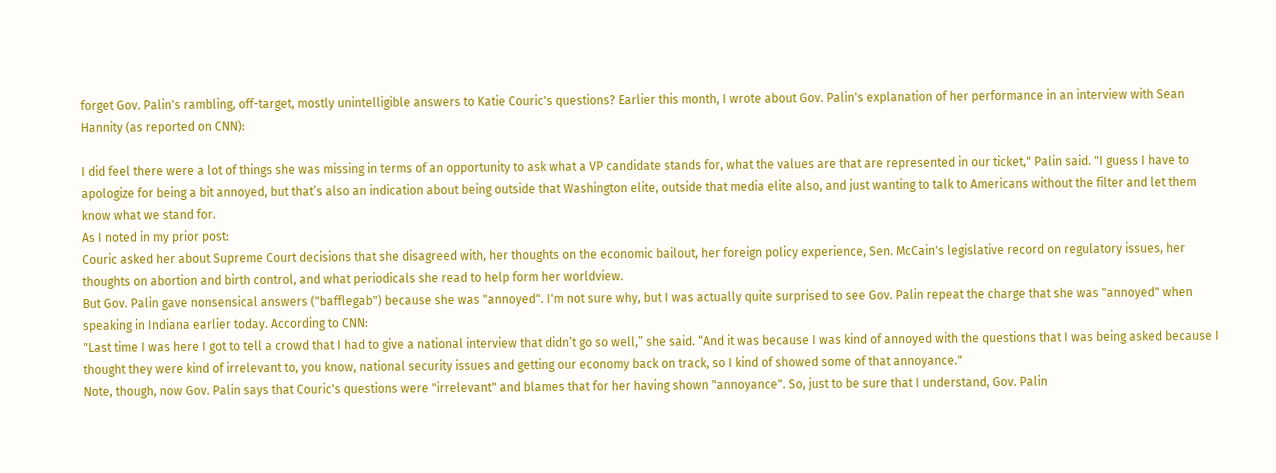forget Gov. Palin's rambling, off-target, mostly unintelligible answers to Katie Couric's questions? Earlier this month, I wrote about Gov. Palin's explanation of her performance in an interview with Sean Hannity (as reported on CNN):

I did feel there were a lot of things she was missing in terms of an opportunity to ask what a VP candidate stands for, what the values are that are represented in our ticket," Palin said. "I guess I have to apologize for being a bit annoyed, but that’s also an indication about being outside that Washington elite, outside that media elite also, and just wanting to talk to Americans without the filter and let them know what we stand for.
As I noted in my prior post:
Couric asked her about Supreme Court decisions that she disagreed with, her thoughts on the economic bailout, her foreign policy experience, Sen. McCain's legislative record on regulatory issues, her thoughts on abortion and birth control, and what periodicals she read to help form her worldview.
But Gov. Palin gave nonsensical answers ("bafflegab") because she was "annoyed". I'm not sure why, but I was actually quite surprised to see Gov. Palin repeat the charge that she was "annoyed" when speaking in Indiana earlier today. According to CNN:
"Last time I was here I got to tell a crowd that I had to give a national interview that didn’t go so well,” she said. “And it was because I was kind of annoyed with the questions that I was being asked because I thought they were kind of irrelevant to, you know, national security issues and getting our economy back on track, so I kind of showed some of that annoyance."
Note, though, now Gov. Palin says that Couric's questions were "irrelevant" and blames that for her having shown "annoyance". So, just to be sure that I understand, Gov. Palin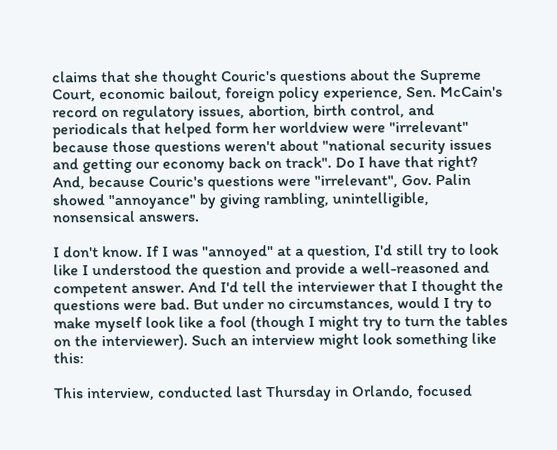claims that she thought Couric's questions about the Supreme Court, economic bailout, foreign policy experience, Sen. McCain's record on regulatory issues, abortion, birth control, and periodicals that helped form her worldview were "irrelevant" because those questions weren't about "national security issues and getting our economy back on track". Do I have that right? And, because Couric's questions were "irrelevant", Gov. Palin showed "annoyance" by giving rambling, unintelligible, nonsensical answers.

I don't know. If I was "annoyed" at a question, I'd still try to look like I understood the question and provide a well-reasoned and competent answer. And I'd tell the interviewer that I thought the questions were bad. But under no circumstances, would I try to make myself look like a fool (though I might try to turn the tables on the interviewer). Such an interview might look something like this:

This interview, conducted last Thursday in Orlando, focused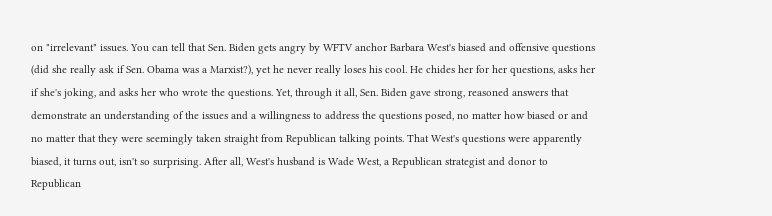on "irrelevant" issues. You can tell that Sen. Biden gets angry by WFTV anchor Barbara West's biased and offensive questions (did she really ask if Sen. Obama was a Marxist?), yet he never really loses his cool. He chides her for her questions, asks her if she's joking, and asks her who wrote the questions. Yet, through it all, Sen. Biden gave strong, reasoned answers that demonstrate an understanding of the issues and a willingness to address the questions posed, no matter how biased or and no matter that they were seemingly taken straight from Republican talking points. That West's questions were apparently biased, it turns out, isn't so surprising. After all, West's husband is Wade West, a Republican strategist and donor to Republican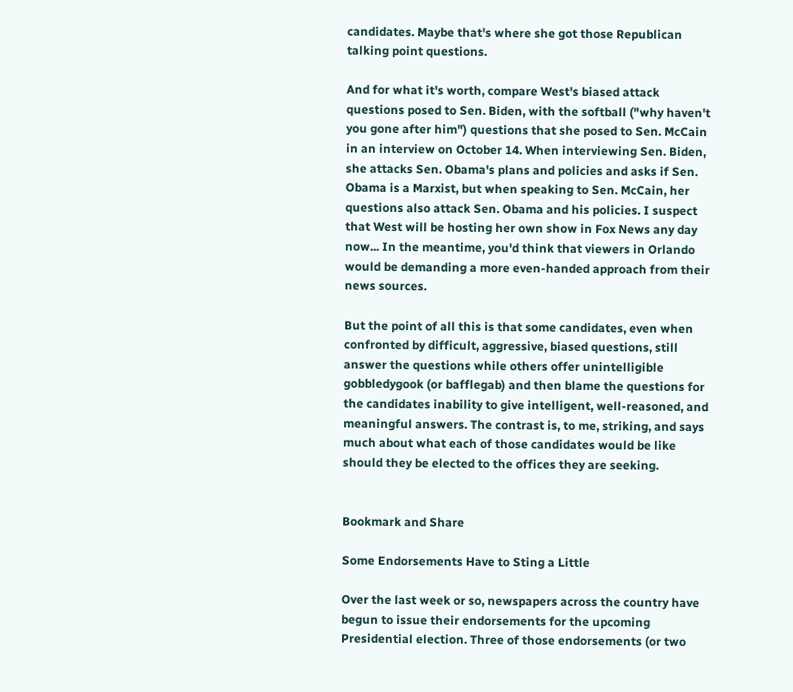candidates. Maybe that's where she got those Republican talking point questions.

And for what it's worth, compare West's biased attack questions posed to Sen. Biden, with the softball ("why haven't you gone after him") questions that she posed to Sen. McCain in an interview on October 14. When interviewing Sen. Biden, she attacks Sen. Obama's plans and policies and asks if Sen. Obama is a Marxist, but when speaking to Sen. McCain, her questions also attack Sen. Obama and his policies. I suspect that West will be hosting her own show in Fox News any day now... In the meantime, you'd think that viewers in Orlando would be demanding a more even-handed approach from their news sources.

But the point of all this is that some candidates, even when confronted by difficult, aggressive, biased questions, still answer the questions while others offer unintelligible gobbledygook (or bafflegab) and then blame the questions for the candidates inability to give intelligent, well-reasoned, and meaningful answers. The contrast is, to me, striking, and says much about what each of those candidates would be like should they be elected to the offices they are seeking.


Bookmark and Share

Some Endorsements Have to Sting a Little

Over the last week or so, newspapers across the country have begun to issue their endorsements for the upcoming Presidential election. Three of those endorsements (or two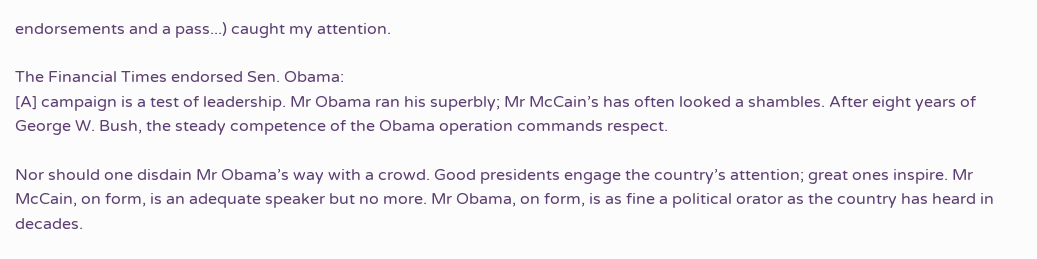endorsements and a pass...) caught my attention.

The Financial Times endorsed Sen. Obama:
[A] campaign is a test of leadership. Mr Obama ran his superbly; Mr McCain’s has often looked a shambles. After eight years of George W. Bush, the steady competence of the Obama operation commands respect.

Nor should one disdain Mr Obama’s way with a crowd. Good presidents engage the country’s attention; great ones inspire. Mr McCain, on form, is an adequate speaker but no more. Mr Obama, on form, is as fine a political orator as the country has heard in decades.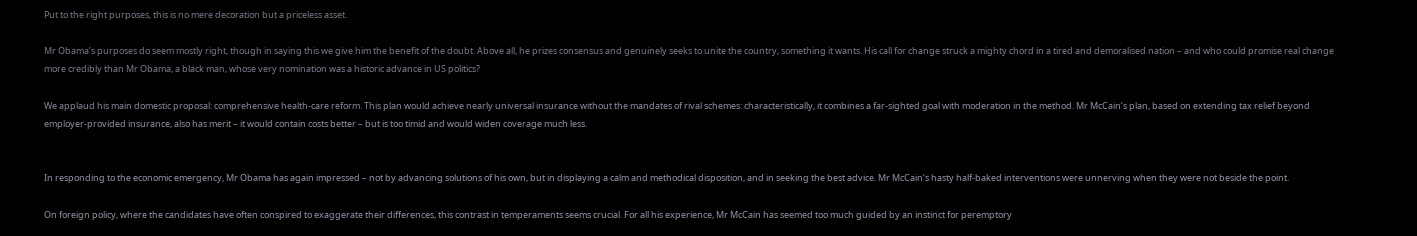Put to the right purposes, this is no mere decoration but a priceless asset.

Mr Obama’s purposes do seem mostly right, though in saying this we give him the benefit of the doubt. Above all, he prizes consensus and genuinely seeks to unite the country, something it wants. His call for change struck a mighty chord in a tired and demoralised nation – and who could promise real change more credibly than Mr Obama, a black man, whose very nomination was a historic advance in US politics?

We applaud his main domestic proposal: comprehensive health-care reform. This plan would achieve nearly universal insurance without the mandates of rival schemes: characteristically, it combines a far-sighted goal with moderation in the method. Mr McCain’s plan, based on extending tax relief beyond employer-provided insurance, also has merit – it would contain costs better – but is too timid and would widen coverage much less.


In responding to the economic emergency, Mr Obama has again impressed – not by advancing solutions of his own, but in displaying a calm and methodical disposition, and in seeking the best advice. Mr McCain’s hasty half-baked interventions were unnerving when they were not beside the point.

On foreign policy, where the candidates have often conspired to exaggerate their differences, this contrast in temperaments seems crucial. For all his experience, Mr McCain has seemed too much guided by an instinct for peremptory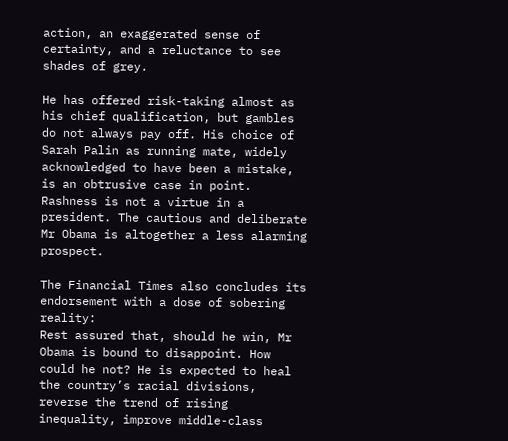action, an exaggerated sense of certainty, and a reluctance to see shades of grey.

He has offered risk-taking almost as his chief qualification, but gambles do not always pay off. His choice of Sarah Palin as running mate, widely acknowledged to have been a mistake, is an obtrusive case in point. Rashness is not a virtue in a president. The cautious and deliberate Mr Obama is altogether a less alarming prospect.

The Financial Times also concludes its endorsement with a dose of sobering reality:
Rest assured that, should he win, Mr Obama is bound to disappoint. How could he not? He is expected to heal the country’s racial divisions, reverse the trend of rising inequality, improve middle-class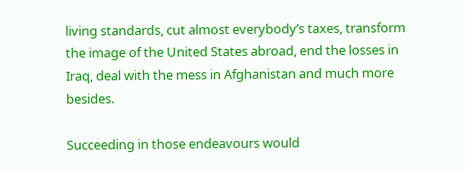living standards, cut almost everybody’s taxes, transform the image of the United States abroad, end the losses in Iraq, deal with the mess in Afghanistan and much more besides.

Succeeding in those endeavours would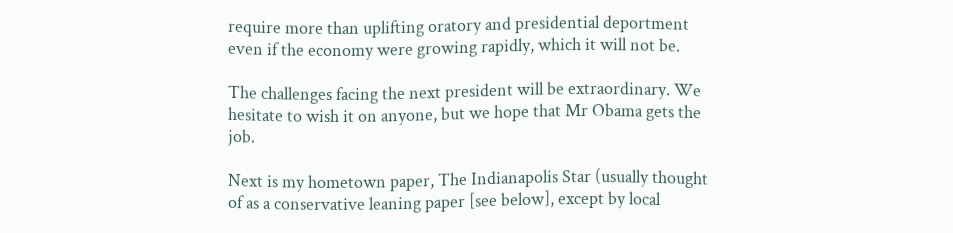require more than uplifting oratory and presidential deportment even if the economy were growing rapidly, which it will not be.

The challenges facing the next president will be extraordinary. We hesitate to wish it on anyone, but we hope that Mr Obama gets the job.

Next is my hometown paper, The Indianapolis Star (usually thought of as a conservative leaning paper [see below], except by local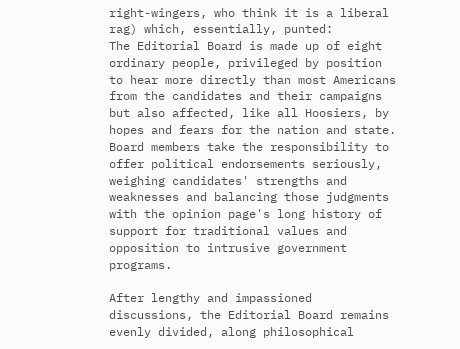right-wingers, who think it is a liberal rag) which, essentially, punted:
The Editorial Board is made up of eight ordinary people, privileged by position to hear more directly than most Americans from the candidates and their campaigns but also affected, like all Hoosiers, by hopes and fears for the nation and state. Board members take the responsibility to offer political endorsements seriously, weighing candidates' strengths and weaknesses and balancing those judgments with the opinion page's long history of support for traditional values and opposition to intrusive government programs.

After lengthy and impassioned discussions, the Editorial Board remains evenly divided, along philosophical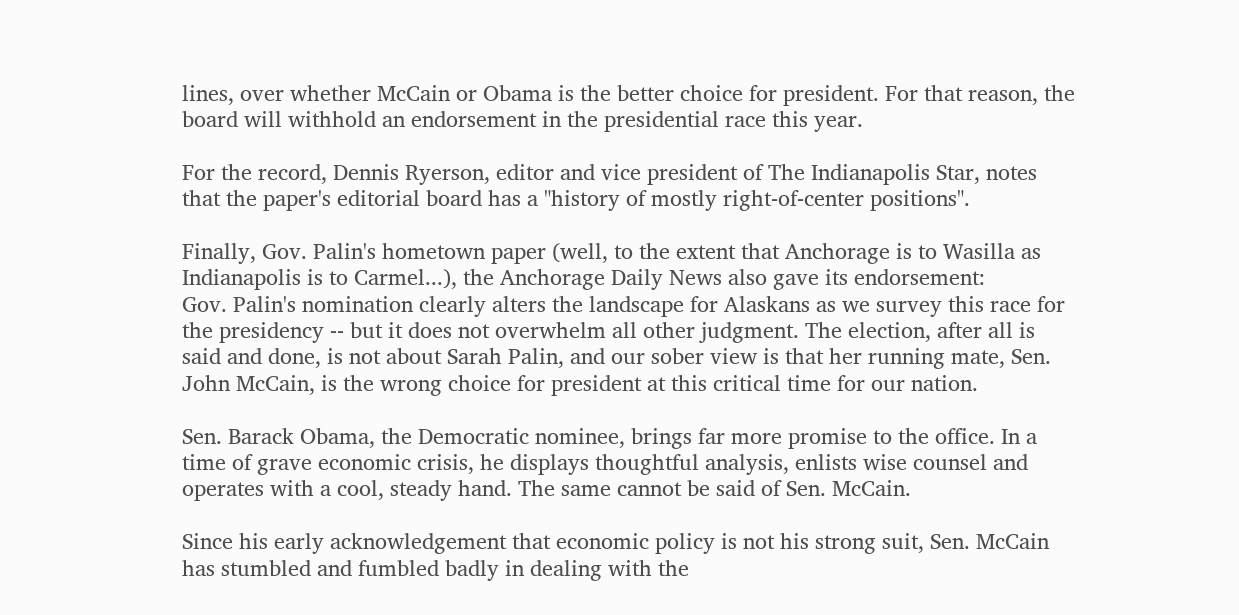lines, over whether McCain or Obama is the better choice for president. For that reason, the board will withhold an endorsement in the presidential race this year.

For the record, Dennis Ryerson, editor and vice president of The Indianapolis Star, notes that the paper's editorial board has a "history of mostly right-of-center positions".

Finally, Gov. Palin's hometown paper (well, to the extent that Anchorage is to Wasilla as Indianapolis is to Carmel...), the Anchorage Daily News also gave its endorsement:
Gov. Palin's nomination clearly alters the landscape for Alaskans as we survey this race for the presidency -- but it does not overwhelm all other judgment. The election, after all is said and done, is not about Sarah Palin, and our sober view is that her running mate, Sen. John McCain, is the wrong choice for president at this critical time for our nation.

Sen. Barack Obama, the Democratic nominee, brings far more promise to the office. In a time of grave economic crisis, he displays thoughtful analysis, enlists wise counsel and operates with a cool, steady hand. The same cannot be said of Sen. McCain.

Since his early acknowledgement that economic policy is not his strong suit, Sen. McCain has stumbled and fumbled badly in dealing with the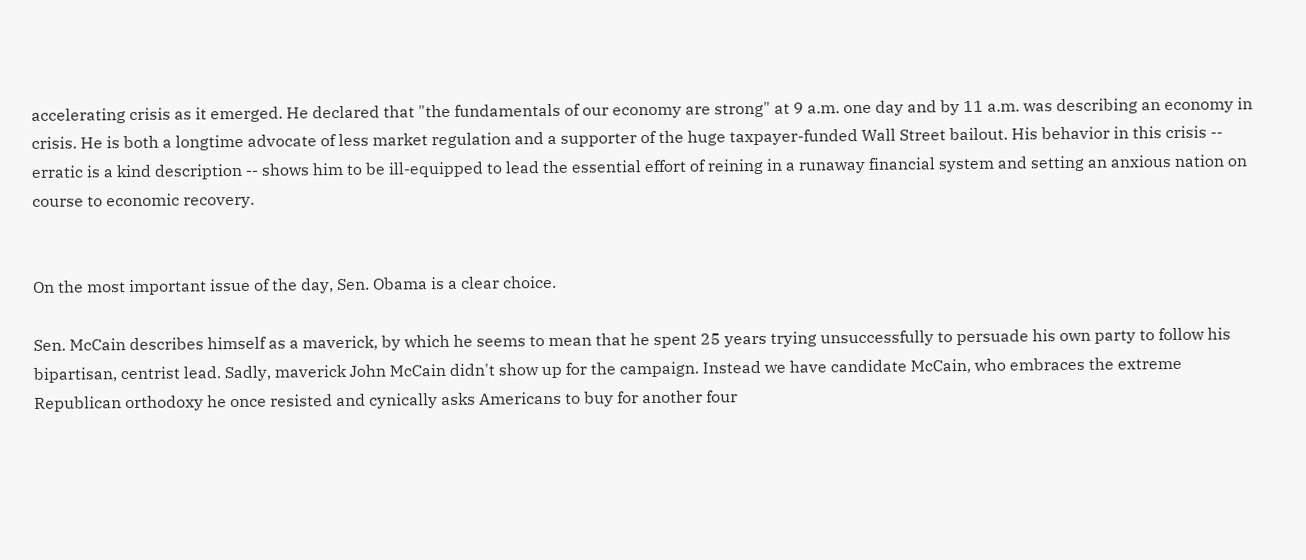accelerating crisis as it emerged. He declared that "the fundamentals of our economy are strong" at 9 a.m. one day and by 11 a.m. was describing an economy in crisis. He is both a longtime advocate of less market regulation and a supporter of the huge taxpayer-funded Wall Street bailout. His behavior in this crisis -- erratic is a kind description -- shows him to be ill-equipped to lead the essential effort of reining in a runaway financial system and setting an anxious nation on course to economic recovery.


On the most important issue of the day, Sen. Obama is a clear choice.

Sen. McCain describes himself as a maverick, by which he seems to mean that he spent 25 years trying unsuccessfully to persuade his own party to follow his bipartisan, centrist lead. Sadly, maverick John McCain didn't show up for the campaign. Instead we have candidate McCain, who embraces the extreme Republican orthodoxy he once resisted and cynically asks Americans to buy for another four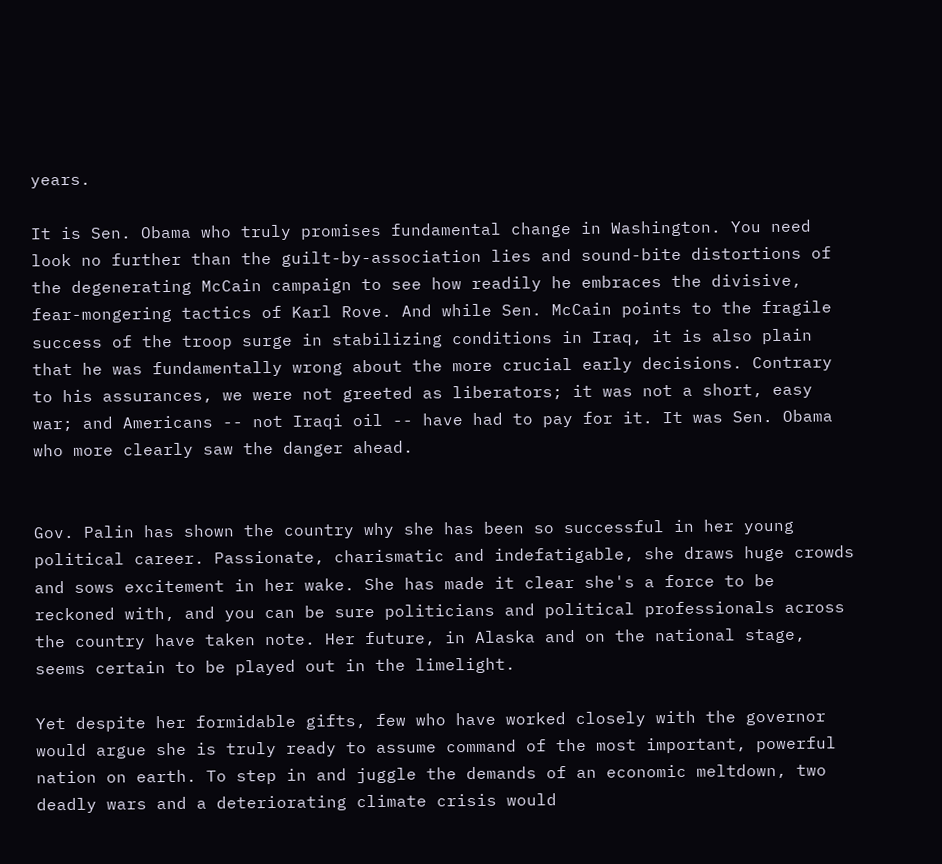years.

It is Sen. Obama who truly promises fundamental change in Washington. You need look no further than the guilt-by-association lies and sound-bite distortions of the degenerating McCain campaign to see how readily he embraces the divisive, fear-mongering tactics of Karl Rove. And while Sen. McCain points to the fragile success of the troop surge in stabilizing conditions in Iraq, it is also plain that he was fundamentally wrong about the more crucial early decisions. Contrary to his assurances, we were not greeted as liberators; it was not a short, easy war; and Americans -- not Iraqi oil -- have had to pay for it. It was Sen. Obama who more clearly saw the danger ahead.


Gov. Palin has shown the country why she has been so successful in her young political career. Passionate, charismatic and indefatigable, she draws huge crowds and sows excitement in her wake. She has made it clear she's a force to be reckoned with, and you can be sure politicians and political professionals across the country have taken note. Her future, in Alaska and on the national stage, seems certain to be played out in the limelight.

Yet despite her formidable gifts, few who have worked closely with the governor would argue she is truly ready to assume command of the most important, powerful nation on earth. To step in and juggle the demands of an economic meltdown, two deadly wars and a deteriorating climate crisis would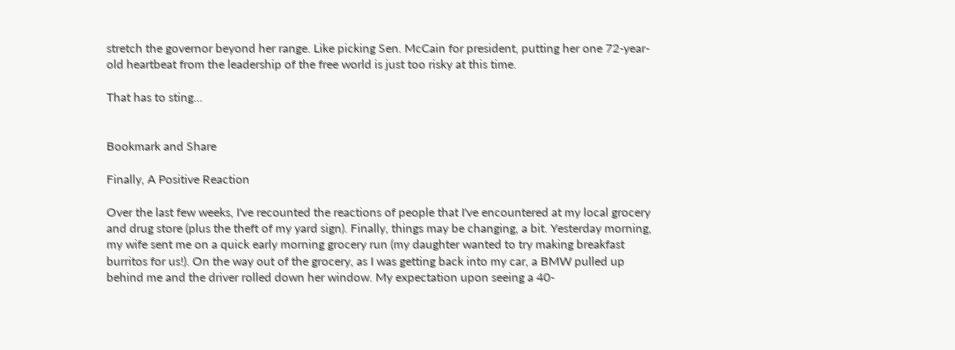stretch the governor beyond her range. Like picking Sen. McCain for president, putting her one 72-year-old heartbeat from the leadership of the free world is just too risky at this time.

That has to sting...


Bookmark and Share

Finally, A Positive Reaction

Over the last few weeks, I've recounted the reactions of people that I've encountered at my local grocery and drug store (plus the theft of my yard sign). Finally, things may be changing, a bit. Yesterday morning, my wife sent me on a quick early morning grocery run (my daughter wanted to try making breakfast burritos for us!). On the way out of the grocery, as I was getting back into my car, a BMW pulled up behind me and the driver rolled down her window. My expectation upon seeing a 40-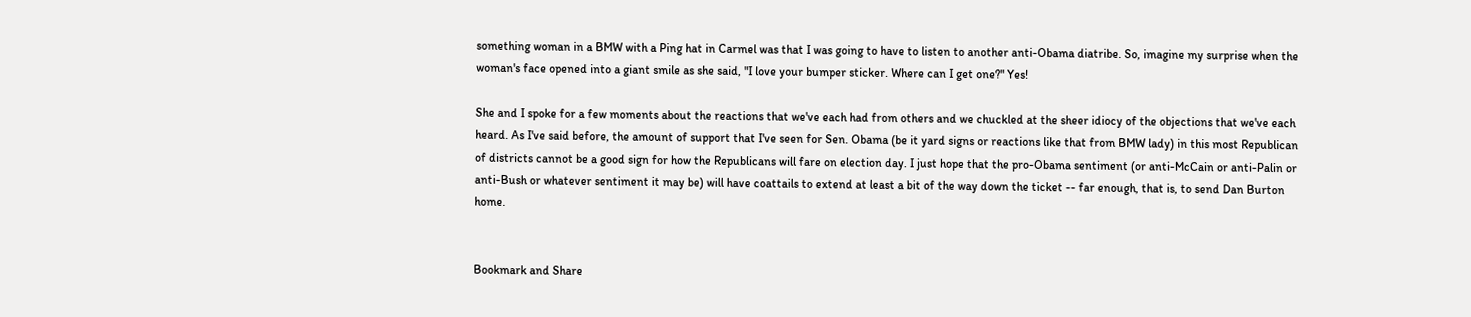something woman in a BMW with a Ping hat in Carmel was that I was going to have to listen to another anti-Obama diatribe. So, imagine my surprise when the woman's face opened into a giant smile as she said, "I love your bumper sticker. Where can I get one?" Yes!

She and I spoke for a few moments about the reactions that we've each had from others and we chuckled at the sheer idiocy of the objections that we've each heard. As I've said before, the amount of support that I've seen for Sen. Obama (be it yard signs or reactions like that from BMW lady) in this most Republican of districts cannot be a good sign for how the Republicans will fare on election day. I just hope that the pro-Obama sentiment (or anti-McCain or anti-Palin or anti-Bush or whatever sentiment it may be) will have coattails to extend at least a bit of the way down the ticket -- far enough, that is, to send Dan Burton home.


Bookmark and Share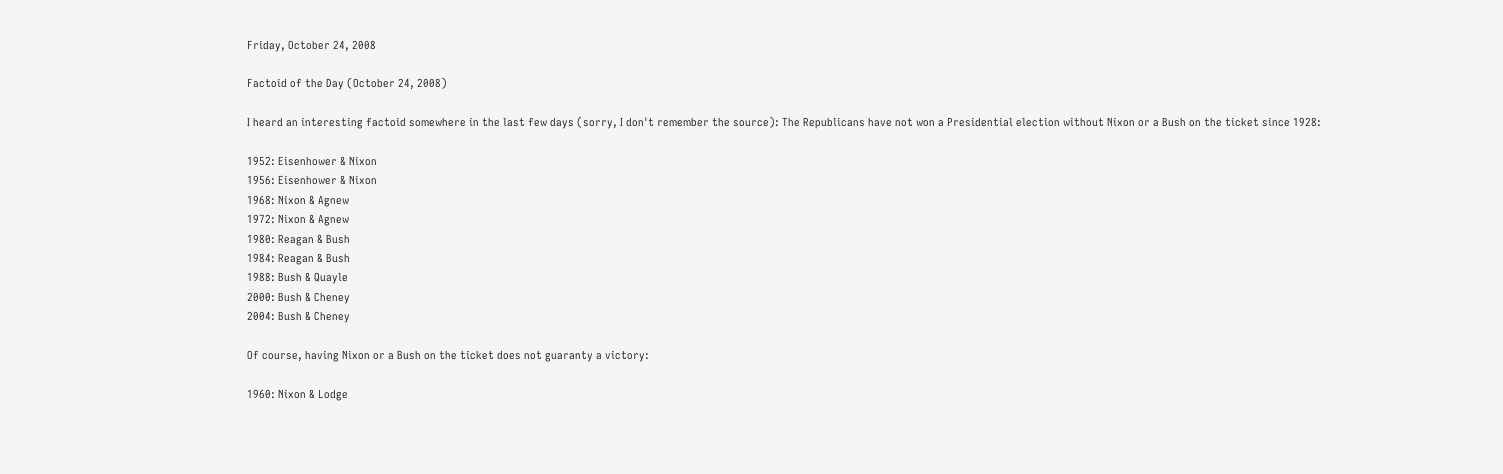Friday, October 24, 2008

Factoid of the Day (October 24, 2008)

I heard an interesting factoid somewhere in the last few days (sorry, I don't remember the source): The Republicans have not won a Presidential election without Nixon or a Bush on the ticket since 1928:

1952: Eisenhower & Nixon
1956: Eisenhower & Nixon
1968: Nixon & Agnew
1972: Nixon & Agnew
1980: Reagan & Bush
1984: Reagan & Bush
1988: Bush & Quayle
2000: Bush & Cheney
2004: Bush & Cheney

Of course, having Nixon or a Bush on the ticket does not guaranty a victory:

1960: Nixon & Lodge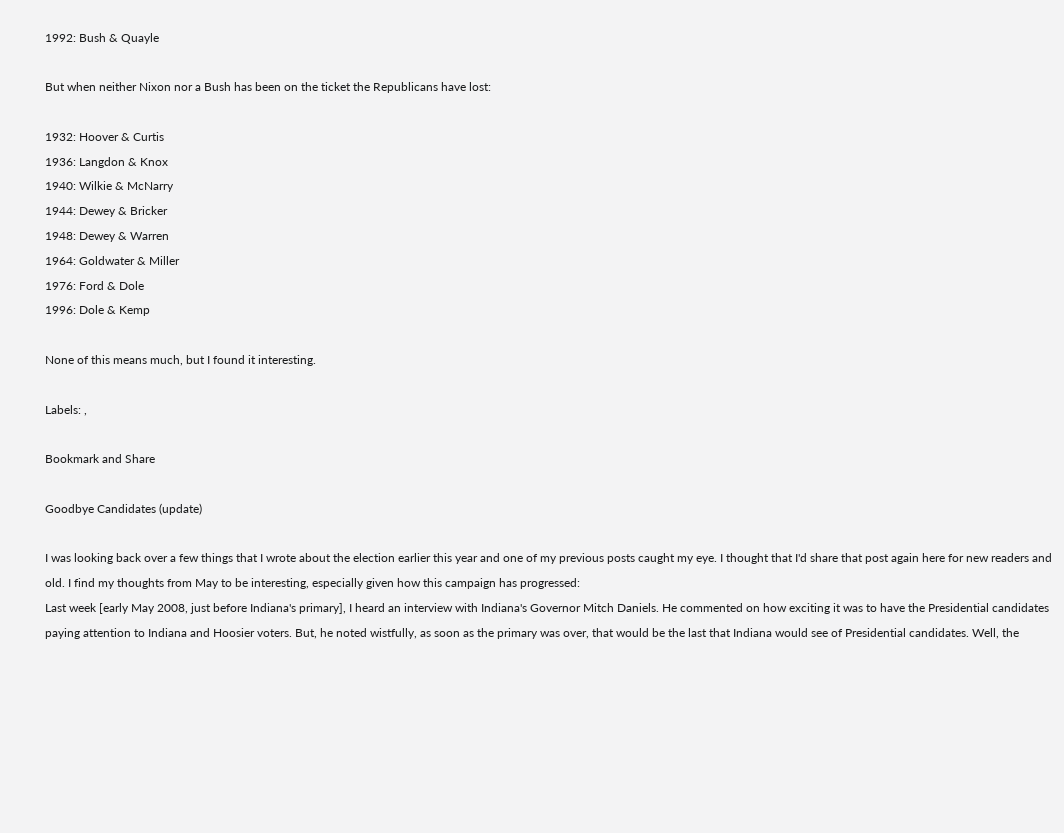1992: Bush & Quayle

But when neither Nixon nor a Bush has been on the ticket the Republicans have lost:

1932: Hoover & Curtis
1936: Langdon & Knox
1940: Wilkie & McNarry
1944: Dewey & Bricker
1948: Dewey & Warren
1964: Goldwater & Miller
1976: Ford & Dole
1996: Dole & Kemp

None of this means much, but I found it interesting.

Labels: ,

Bookmark and Share

Goodbye Candidates (update)

I was looking back over a few things that I wrote about the election earlier this year and one of my previous posts caught my eye. I thought that I'd share that post again here for new readers and old. I find my thoughts from May to be interesting, especially given how this campaign has progressed:
Last week [early May 2008, just before Indiana's primary], I heard an interview with Indiana's Governor Mitch Daniels. He commented on how exciting it was to have the Presidential candidates paying attention to Indiana and Hoosier voters. But, he noted wistfully, as soon as the primary was over, that would be the last that Indiana would see of Presidential candidates. Well, the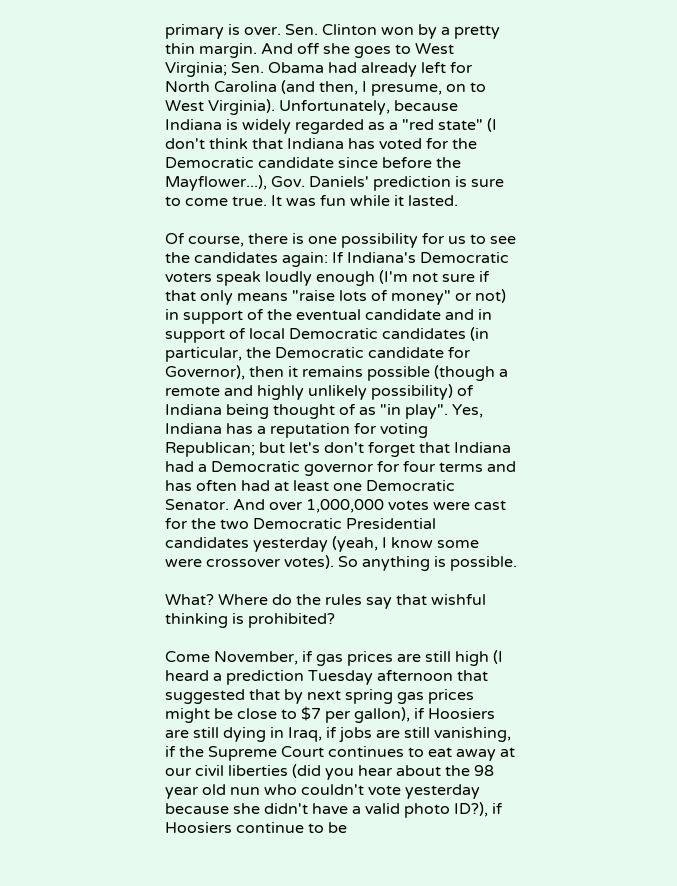primary is over. Sen. Clinton won by a pretty thin margin. And off she goes to West Virginia; Sen. Obama had already left for North Carolina (and then, I presume, on to West Virginia). Unfortunately, because Indiana is widely regarded as a "red state" (I don't think that Indiana has voted for the Democratic candidate since before the Mayflower...), Gov. Daniels' prediction is sure to come true. It was fun while it lasted.

Of course, there is one possibility for us to see the candidates again: If Indiana's Democratic voters speak loudly enough (I'm not sure if that only means "raise lots of money" or not) in support of the eventual candidate and in support of local Democratic candidates (in particular, the Democratic candidate for Governor), then it remains possible (though a remote and highly unlikely possibility) of Indiana being thought of as "in play". Yes, Indiana has a reputation for voting Republican; but let's don't forget that Indiana had a Democratic governor for four terms and has often had at least one Democratic Senator. And over 1,000,000 votes were cast for the two Democratic Presidential candidates yesterday (yeah, I know some were crossover votes). So anything is possible.

What? Where do the rules say that wishful thinking is prohibited?

Come November, if gas prices are still high (I heard a prediction Tuesday afternoon that suggested that by next spring gas prices might be close to $7 per gallon), if Hoosiers are still dying in Iraq, if jobs are still vanishing, if the Supreme Court continues to eat away at our civil liberties (did you hear about the 98 year old nun who couldn't vote yesterday because she didn't have a valid photo ID?), if Hoosiers continue to be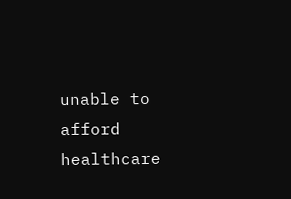unable to afford healthcare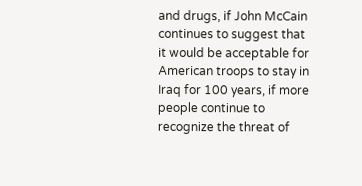and drugs, if John McCain continues to suggest that it would be acceptable for American troops to stay in Iraq for 100 years, if more people continue to recognize the threat of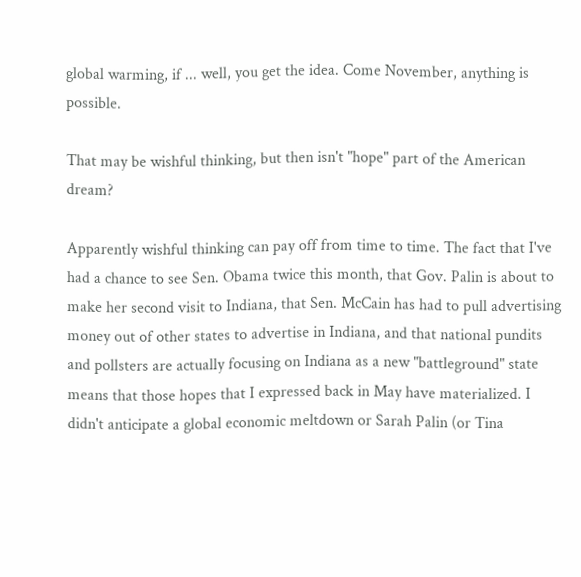global warming, if ... well, you get the idea. Come November, anything is possible.

That may be wishful thinking, but then isn't "hope" part of the American dream?

Apparently wishful thinking can pay off from time to time. The fact that I've had a chance to see Sen. Obama twice this month, that Gov. Palin is about to make her second visit to Indiana, that Sen. McCain has had to pull advertising money out of other states to advertise in Indiana, and that national pundits and pollsters are actually focusing on Indiana as a new "battleground" state means that those hopes that I expressed back in May have materialized. I didn't anticipate a global economic meltdown or Sarah Palin (or Tina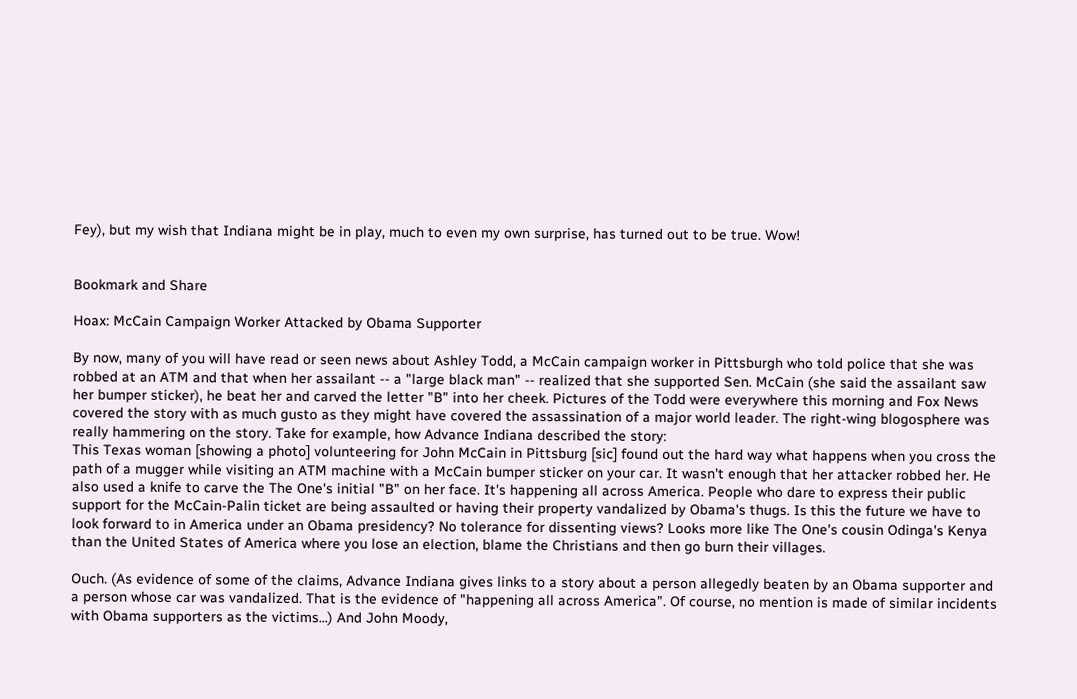Fey), but my wish that Indiana might be in play, much to even my own surprise, has turned out to be true. Wow!


Bookmark and Share

Hoax: McCain Campaign Worker Attacked by Obama Supporter

By now, many of you will have read or seen news about Ashley Todd, a McCain campaign worker in Pittsburgh who told police that she was robbed at an ATM and that when her assailant -- a "large black man" -- realized that she supported Sen. McCain (she said the assailant saw her bumper sticker), he beat her and carved the letter "B" into her cheek. Pictures of the Todd were everywhere this morning and Fox News covered the story with as much gusto as they might have covered the assassination of a major world leader. The right-wing blogosphere was really hammering on the story. Take for example, how Advance Indiana described the story:
This Texas woman [showing a photo] volunteering for John McCain in Pittsburg [sic] found out the hard way what happens when you cross the path of a mugger while visiting an ATM machine with a McCain bumper sticker on your car. It wasn't enough that her attacker robbed her. He also used a knife to carve the The One's initial "B" on her face. It's happening all across America. People who dare to express their public support for the McCain-Palin ticket are being assaulted or having their property vandalized by Obama's thugs. Is this the future we have to look forward to in America under an Obama presidency? No tolerance for dissenting views? Looks more like The One's cousin Odinga's Kenya than the United States of America where you lose an election, blame the Christians and then go burn their villages.

Ouch. (As evidence of some of the claims, Advance Indiana gives links to a story about a person allegedly beaten by an Obama supporter and a person whose car was vandalized. That is the evidence of "happening all across America". Of course, no mention is made of similar incidents with Obama supporters as the victims...) And John Moody,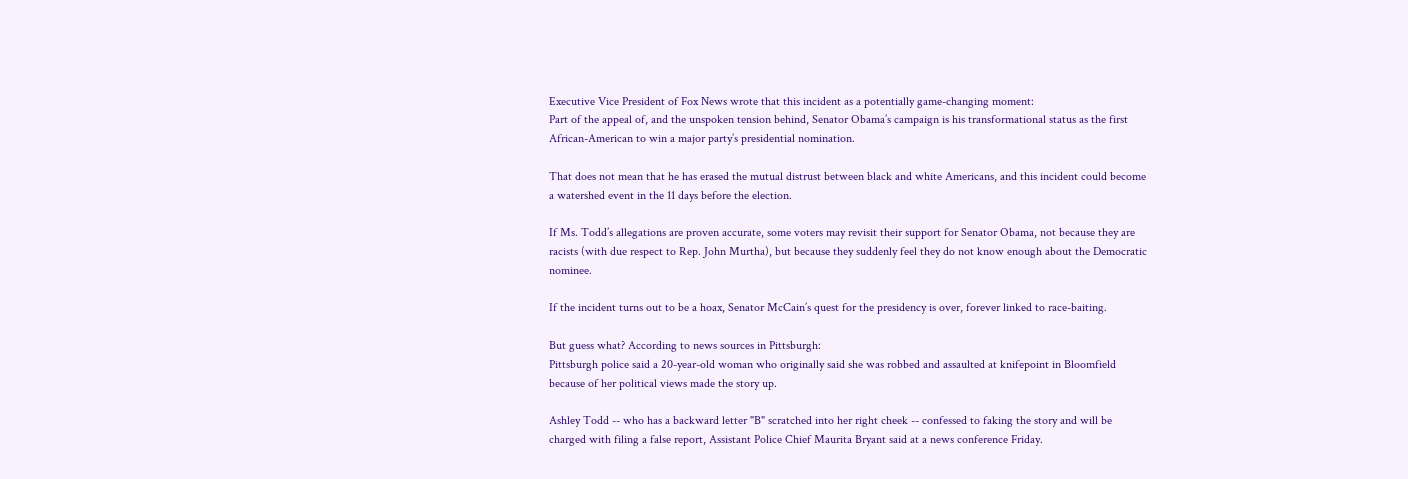Executive Vice President of Fox News wrote that this incident as a potentially game-changing moment:
Part of the appeal of, and the unspoken tension behind, Senator Obama’s campaign is his transformational status as the first African-American to win a major party’s presidential nomination.

That does not mean that he has erased the mutual distrust between black and white Americans, and this incident could become a watershed event in the 11 days before the election.

If Ms. Todd’s allegations are proven accurate, some voters may revisit their support for Senator Obama, not because they are racists (with due respect to Rep. John Murtha), but because they suddenly feel they do not know enough about the Democratic nominee.

If the incident turns out to be a hoax, Senator McCain’s quest for the presidency is over, forever linked to race-baiting.

But guess what? According to news sources in Pittsburgh:
Pittsburgh police said a 20-year-old woman who originally said she was robbed and assaulted at knifepoint in Bloomfield because of her political views made the story up.

Ashley Todd -- who has a backward letter "B" scratched into her right cheek -- confessed to faking the story and will be charged with filing a false report, Assistant Police Chief Maurita Bryant said at a news conference Friday.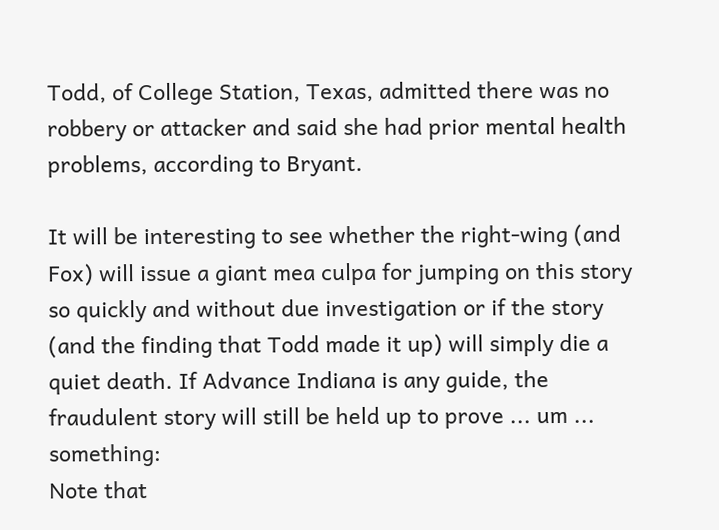Todd, of College Station, Texas, admitted there was no robbery or attacker and said she had prior mental health problems, according to Bryant.

It will be interesting to see whether the right-wing (and Fox) will issue a giant mea culpa for jumping on this story so quickly and without due investigation or if the story (and the finding that Todd made it up) will simply die a quiet death. If Advance Indiana is any guide, the fraudulent story will still be held up to prove ... um ... something:
Note that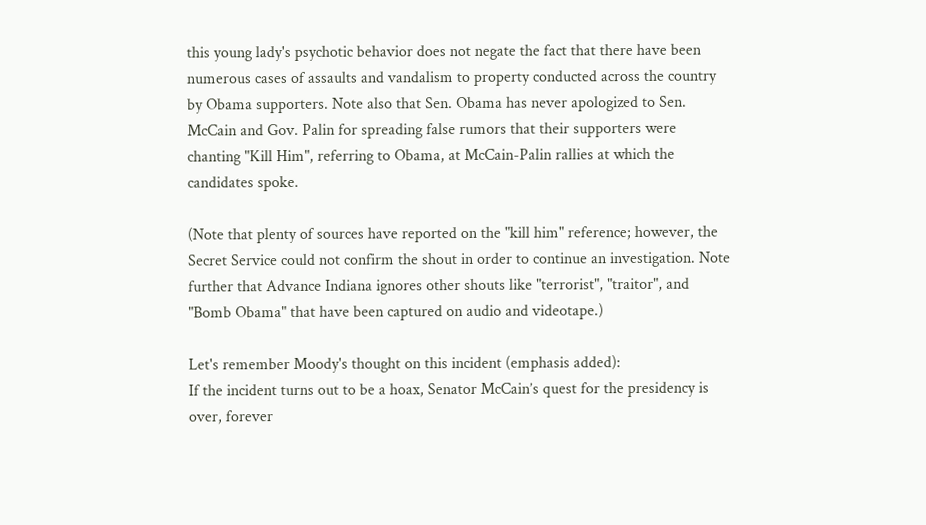this young lady's psychotic behavior does not negate the fact that there have been numerous cases of assaults and vandalism to property conducted across the country by Obama supporters. Note also that Sen. Obama has never apologized to Sen. McCain and Gov. Palin for spreading false rumors that their supporters were chanting "Kill Him", referring to Obama, at McCain-Palin rallies at which the candidates spoke.

(Note that plenty of sources have reported on the "kill him" reference; however, the Secret Service could not confirm the shout in order to continue an investigation. Note further that Advance Indiana ignores other shouts like "terrorist", "traitor", and "Bomb Obama" that have been captured on audio and videotape.)

Let's remember Moody's thought on this incident (emphasis added):
If the incident turns out to be a hoax, Senator McCain’s quest for the presidency is over, forever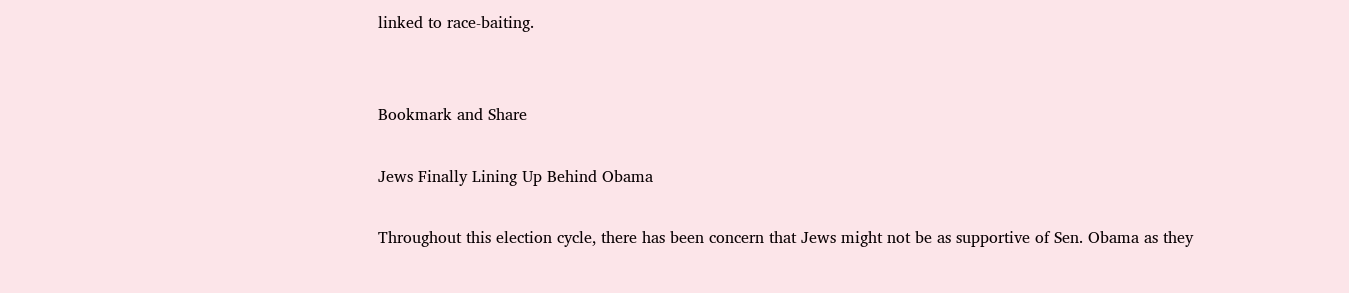linked to race-baiting.


Bookmark and Share

Jews Finally Lining Up Behind Obama

Throughout this election cycle, there has been concern that Jews might not be as supportive of Sen. Obama as they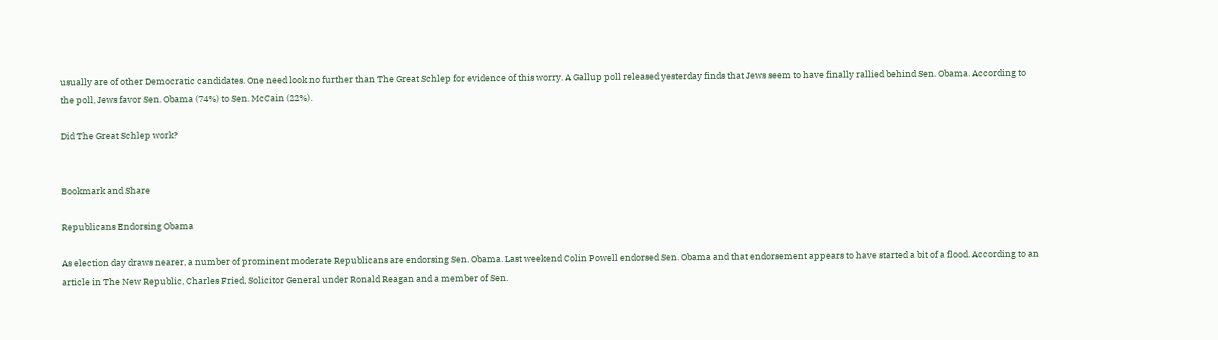usually are of other Democratic candidates. One need look no further than The Great Schlep for evidence of this worry. A Gallup poll released yesterday finds that Jews seem to have finally rallied behind Sen. Obama. According to the poll, Jews favor Sen. Obama (74%) to Sen. McCain (22%).

Did The Great Schlep work?


Bookmark and Share

Republicans Endorsing Obama

As election day draws nearer, a number of prominent moderate Republicans are endorsing Sen. Obama. Last weekend Colin Powell endorsed Sen. Obama and that endorsement appears to have started a bit of a flood. According to an article in The New Republic, Charles Fried, Solicitor General under Ronald Reagan and a member of Sen.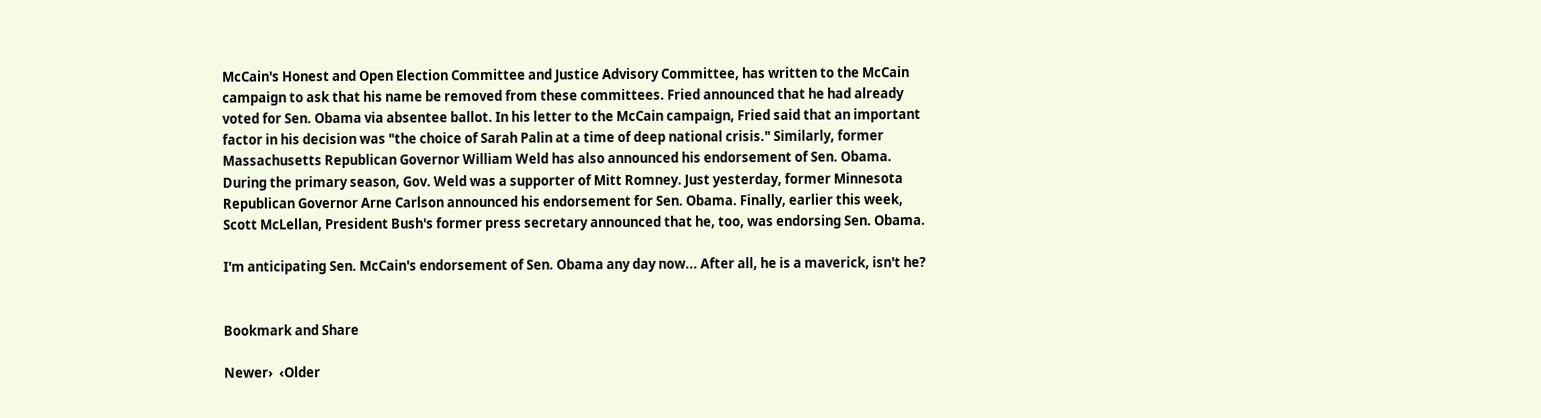McCain's Honest and Open Election Committee and Justice Advisory Committee, has written to the McCain campaign to ask that his name be removed from these committees. Fried announced that he had already voted for Sen. Obama via absentee ballot. In his letter to the McCain campaign, Fried said that an important factor in his decision was "the choice of Sarah Palin at a time of deep national crisis." Similarly, former Massachusetts Republican Governor William Weld has also announced his endorsement of Sen. Obama. During the primary season, Gov. Weld was a supporter of Mitt Romney. Just yesterday, former Minnesota Republican Governor Arne Carlson announced his endorsement for Sen. Obama. Finally, earlier this week, Scott McLellan, President Bush's former press secretary announced that he, too, was endorsing Sen. Obama.

I'm anticipating Sen. McCain's endorsement of Sen. Obama any day now... After all, he is a maverick, isn't he?


Bookmark and Share

Newer›  ‹Older